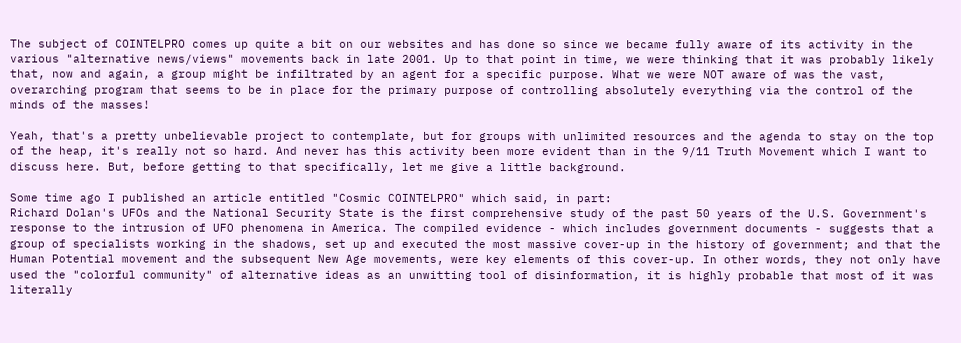The subject of COINTELPRO comes up quite a bit on our websites and has done so since we became fully aware of its activity in the various "alternative news/views" movements back in late 2001. Up to that point in time, we were thinking that it was probably likely that, now and again, a group might be infiltrated by an agent for a specific purpose. What we were NOT aware of was the vast, overarching program that seems to be in place for the primary purpose of controlling absolutely everything via the control of the minds of the masses!

Yeah, that's a pretty unbelievable project to contemplate, but for groups with unlimited resources and the agenda to stay on the top of the heap, it's really not so hard. And never has this activity been more evident than in the 9/11 Truth Movement which I want to discuss here. But, before getting to that specifically, let me give a little background.

Some time ago I published an article entitled "Cosmic COINTELPRO" which said, in part:
Richard Dolan's UFOs and the National Security State is the first comprehensive study of the past 50 years of the U.S. Government's response to the intrusion of UFO phenomena in America. The compiled evidence - which includes government documents - suggests that a group of specialists working in the shadows, set up and executed the most massive cover-up in the history of government; and that the Human Potential movement and the subsequent New Age movements, were key elements of this cover-up. In other words, they not only have used the "colorful community" of alternative ideas as an unwitting tool of disinformation, it is highly probable that most of it was literally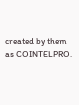created by them as COINTELPRO.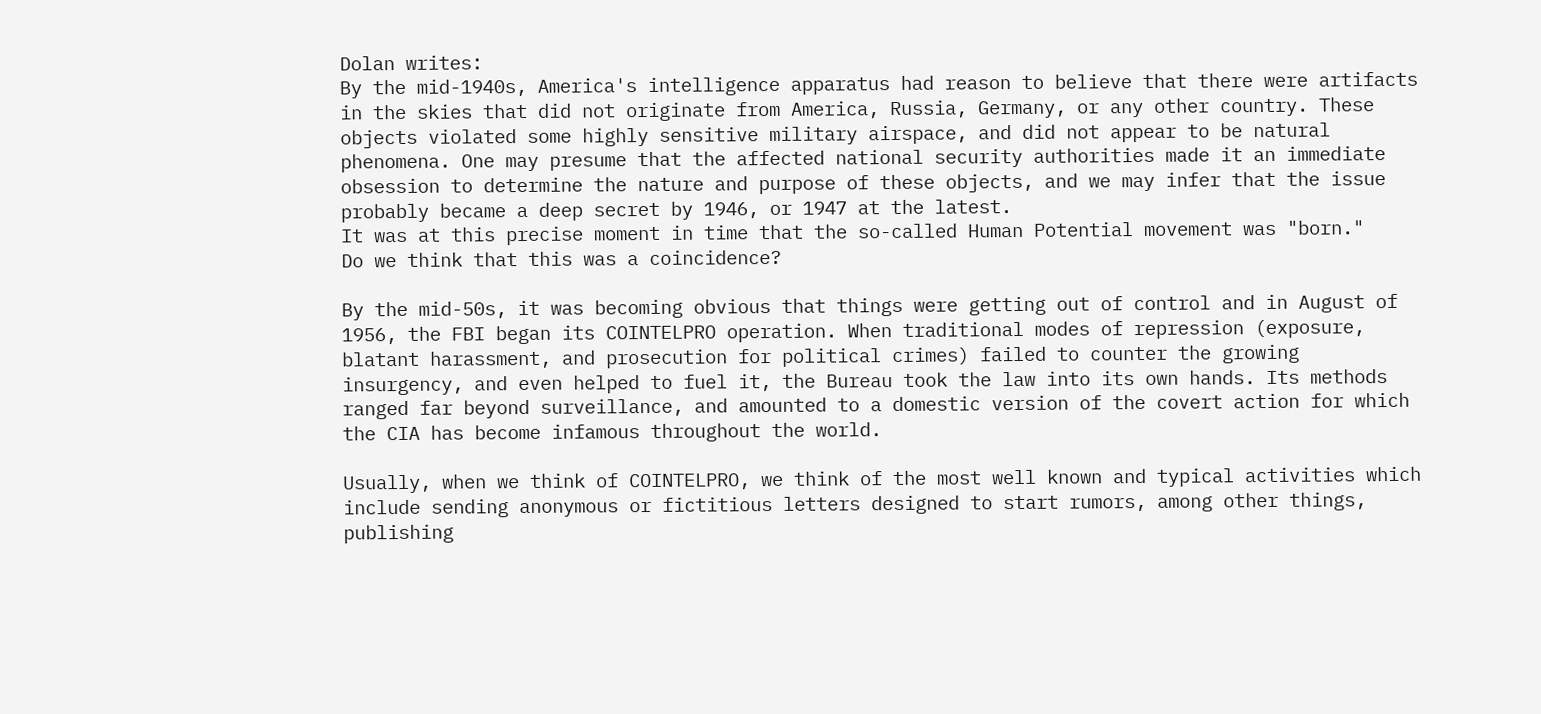Dolan writes:
By the mid-1940s, America's intelligence apparatus had reason to believe that there were artifacts in the skies that did not originate from America, Russia, Germany, or any other country. These objects violated some highly sensitive military airspace, and did not appear to be natural phenomena. One may presume that the affected national security authorities made it an immediate obsession to determine the nature and purpose of these objects, and we may infer that the issue probably became a deep secret by 1946, or 1947 at the latest.
It was at this precise moment in time that the so-called Human Potential movement was "born."
Do we think that this was a coincidence?

By the mid-50s, it was becoming obvious that things were getting out of control and in August of 1956, the FBI began its COINTELPRO operation. When traditional modes of repression (exposure, blatant harassment, and prosecution for political crimes) failed to counter the growing insurgency, and even helped to fuel it, the Bureau took the law into its own hands. Its methods ranged far beyond surveillance, and amounted to a domestic version of the covert action for which the CIA has become infamous throughout the world.

Usually, when we think of COINTELPRO, we think of the most well known and typical activities which include sending anonymous or fictitious letters designed to start rumors, among other things, publishing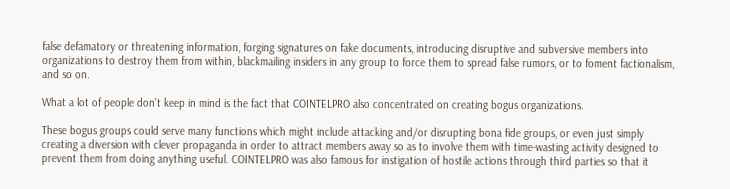false defamatory or threatening information, forging signatures on fake documents, introducing disruptive and subversive members into organizations to destroy them from within, blackmailing insiders in any group to force them to spread false rumors, or to foment factionalism, and so on.

What a lot of people don't keep in mind is the fact that COINTELPRO also concentrated on creating bogus organizations.

These bogus groups could serve many functions which might include attacking and/or disrupting bona fide groups, or even just simply creating a diversion with clever propaganda in order to attract members away so as to involve them with time-wasting activity designed to prevent them from doing anything useful. COINTELPRO was also famous for instigation of hostile actions through third parties so that it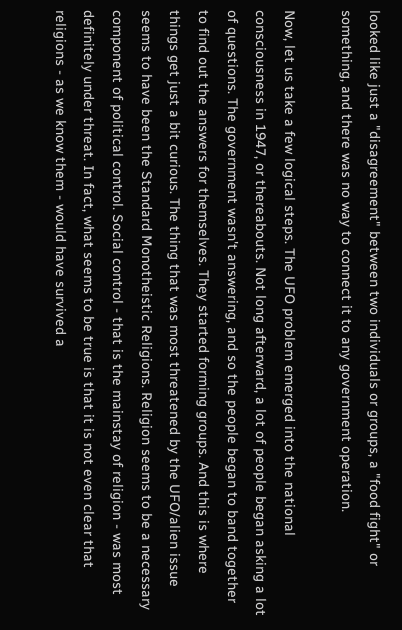looked like just a "disagreement" between two individuals or groups, a "food fight" or something, and there was no way to connect it to any government operation.

Now, let us take a few logical steps. The UFO problem emerged into the national consciousness in 1947, or thereabouts. Not long afterward, a lot of people began asking a lot of questions. The government wasn't answering, and so the people began to band together to find out the answers for themselves. They started forming groups. And this is where things get just a bit curious. The thing that was most threatened by the UFO/alien issue seems to have been the Standard Monotheistic Religions. Religion seems to be a necessary component of political control. Social control - that is the mainstay of religion - was most definitely under threat. In fact, what seems to be true is that it is not even clear that religions - as we know them - would have survived a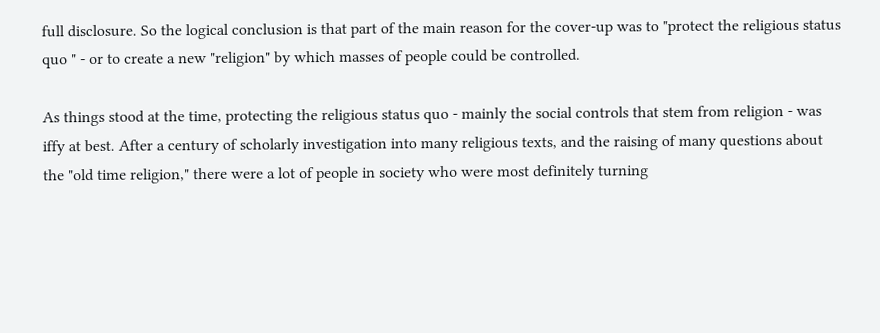full disclosure. So the logical conclusion is that part of the main reason for the cover-up was to "protect the religious status quo " - or to create a new "religion" by which masses of people could be controlled.

As things stood at the time, protecting the religious status quo - mainly the social controls that stem from religion - was iffy at best. After a century of scholarly investigation into many religious texts, and the raising of many questions about the "old time religion," there were a lot of people in society who were most definitely turning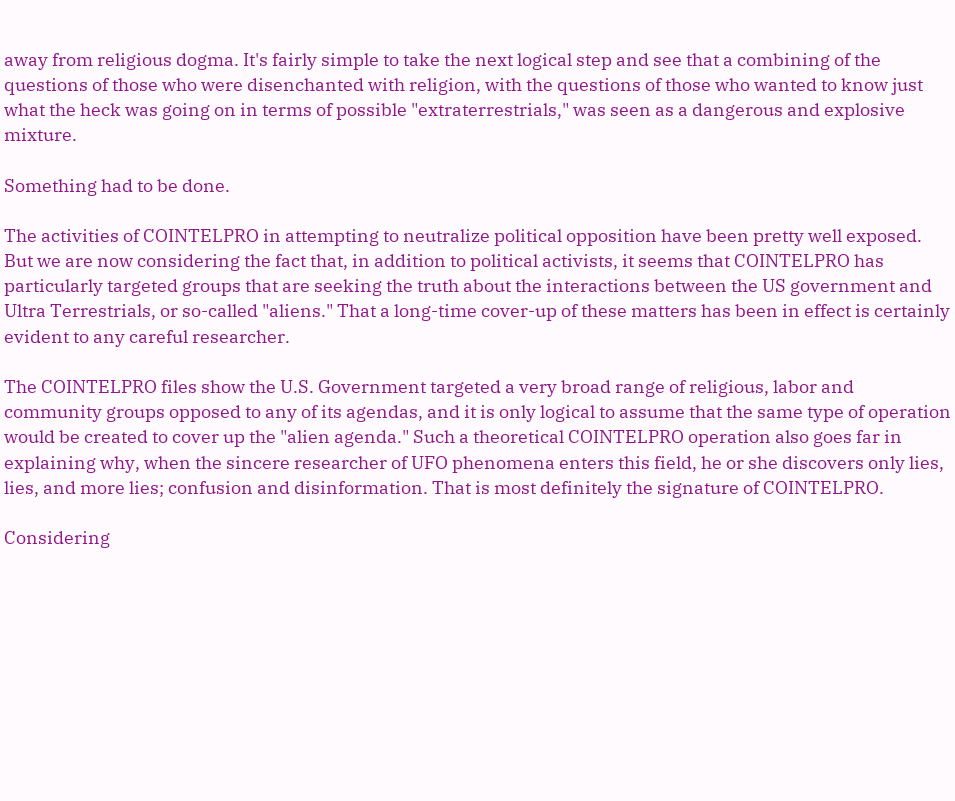away from religious dogma. It's fairly simple to take the next logical step and see that a combining of the questions of those who were disenchanted with religion, with the questions of those who wanted to know just what the heck was going on in terms of possible "extraterrestrials," was seen as a dangerous and explosive mixture.

Something had to be done.

The activities of COINTELPRO in attempting to neutralize political opposition have been pretty well exposed. But we are now considering the fact that, in addition to political activists, it seems that COINTELPRO has particularly targeted groups that are seeking the truth about the interactions between the US government and Ultra Terrestrials, or so-called "aliens." That a long-time cover-up of these matters has been in effect is certainly evident to any careful researcher.

The COINTELPRO files show the U.S. Government targeted a very broad range of religious, labor and community groups opposed to any of its agendas, and it is only logical to assume that the same type of operation would be created to cover up the "alien agenda." Such a theoretical COINTELPRO operation also goes far in explaining why, when the sincere researcher of UFO phenomena enters this field, he or she discovers only lies, lies, and more lies; confusion and disinformation. That is most definitely the signature of COINTELPRO.

Considering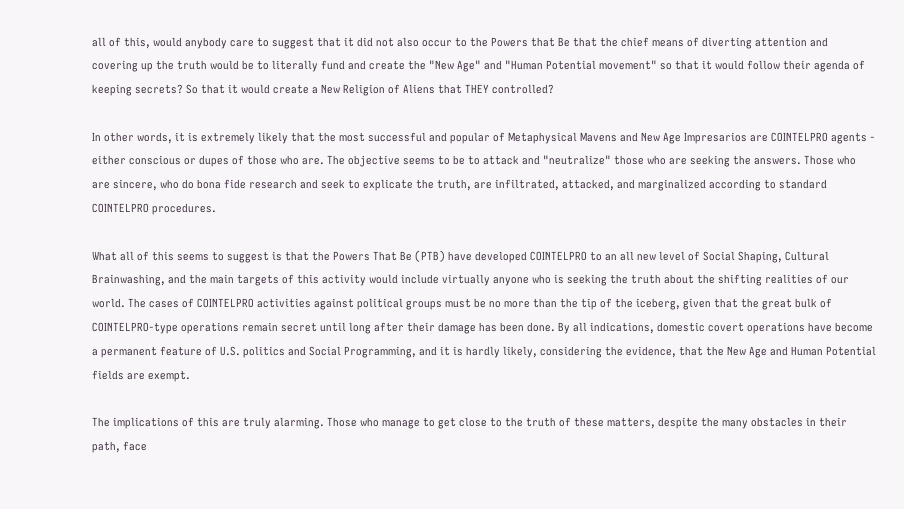all of this, would anybody care to suggest that it did not also occur to the Powers that Be that the chief means of diverting attention and covering up the truth would be to literally fund and create the "New Age" and "Human Potential movement" so that it would follow their agenda of keeping secrets? So that it would create a New Religion of Aliens that THEY controlled?

In other words, it is extremely likely that the most successful and popular of Metaphysical Mavens and New Age Impresarios are COINTELPRO agents - either conscious or dupes of those who are. The objective seems to be to attack and "neutralize" those who are seeking the answers. Those who are sincere, who do bona fide research and seek to explicate the truth, are infiltrated, attacked, and marginalized according to standard COINTELPRO procedures.

What all of this seems to suggest is that the Powers That Be (PTB) have developed COINTELPRO to an all new level of Social Shaping, Cultural Brainwashing, and the main targets of this activity would include virtually anyone who is seeking the truth about the shifting realities of our world. The cases of COINTELPRO activities against political groups must be no more than the tip of the iceberg, given that the great bulk of COINTELPRO-type operations remain secret until long after their damage has been done. By all indications, domestic covert operations have become a permanent feature of U.S. politics and Social Programming, and it is hardly likely, considering the evidence, that the New Age and Human Potential fields are exempt.

The implications of this are truly alarming. Those who manage to get close to the truth of these matters, despite the many obstacles in their path, face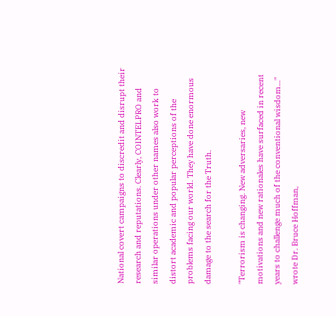National covert campaigns to discredit and disrupt their research and reputations. Clearly, COINTELPRO and similar operations under other names also work to distort academic and popular perceptions of the problems facing our world. They have done enormous damage to the search for the Truth.

"Terrorism is changing. New adversaries, new motivations and new rationales have surfaced in recent years to challenge much of the conventional wisdom..." wrote Dr. Bruce Hoffman,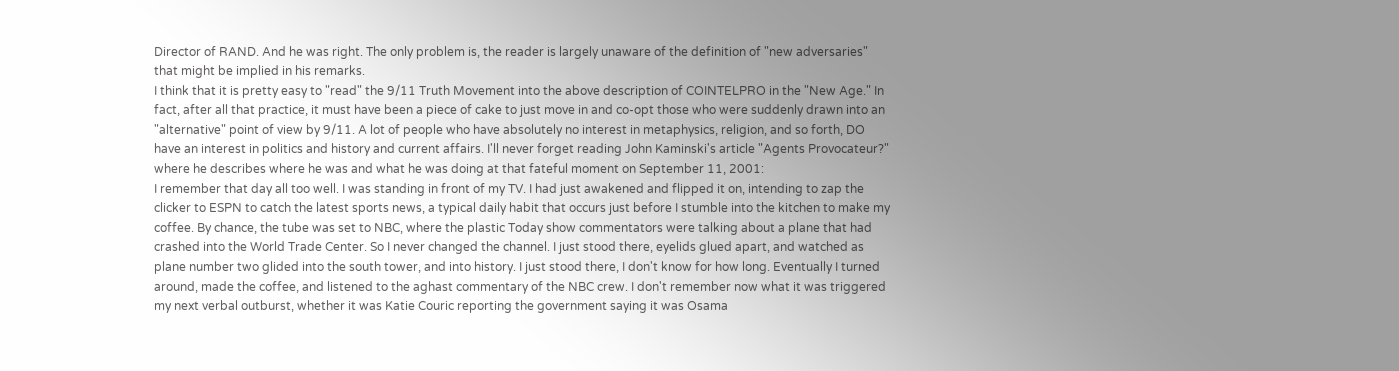Director of RAND. And he was right. The only problem is, the reader is largely unaware of the definition of "new adversaries" that might be implied in his remarks.
I think that it is pretty easy to "read" the 9/11 Truth Movement into the above description of COINTELPRO in the "New Age." In fact, after all that practice, it must have been a piece of cake to just move in and co-opt those who were suddenly drawn into an "alternative" point of view by 9/11. A lot of people who have absolutely no interest in metaphysics, religion, and so forth, DO have an interest in politics and history and current affairs. I'll never forget reading John Kaminski's article "Agents Provocateur?" where he describes where he was and what he was doing at that fateful moment on September 11, 2001:
I remember that day all too well. I was standing in front of my TV. I had just awakened and flipped it on, intending to zap the clicker to ESPN to catch the latest sports news, a typical daily habit that occurs just before I stumble into the kitchen to make my coffee. By chance, the tube was set to NBC, where the plastic Today show commentators were talking about a plane that had crashed into the World Trade Center. So I never changed the channel. I just stood there, eyelids glued apart, and watched as plane number two glided into the south tower, and into history. I just stood there, I don't know for how long. Eventually I turned around, made the coffee, and listened to the aghast commentary of the NBC crew. I don't remember now what it was triggered my next verbal outburst, whether it was Katie Couric reporting the government saying it was Osama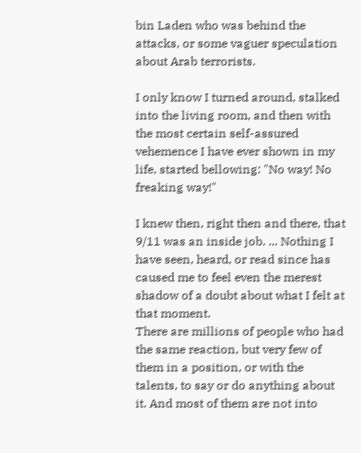bin Laden who was behind the attacks, or some vaguer speculation about Arab terrorists.

I only know I turned around, stalked into the living room, and then with the most certain self-assured vehemence I have ever shown in my life, started bellowing: "No way! No freaking way!"

I knew then, right then and there, that 9/11 was an inside job. ... Nothing I have seen, heard, or read since has caused me to feel even the merest shadow of a doubt about what I felt at that moment.
There are millions of people who had the same reaction, but very few of them in a position, or with the talents, to say or do anything about it. And most of them are not into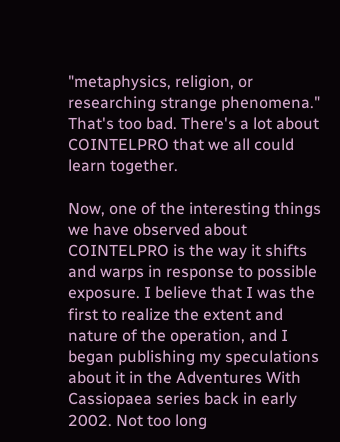"metaphysics, religion, or researching strange phenomena." That's too bad. There's a lot about COINTELPRO that we all could learn together.

Now, one of the interesting things we have observed about COINTELPRO is the way it shifts and warps in response to possible exposure. I believe that I was the first to realize the extent and nature of the operation, and I began publishing my speculations about it in the Adventures With Cassiopaea series back in early 2002. Not too long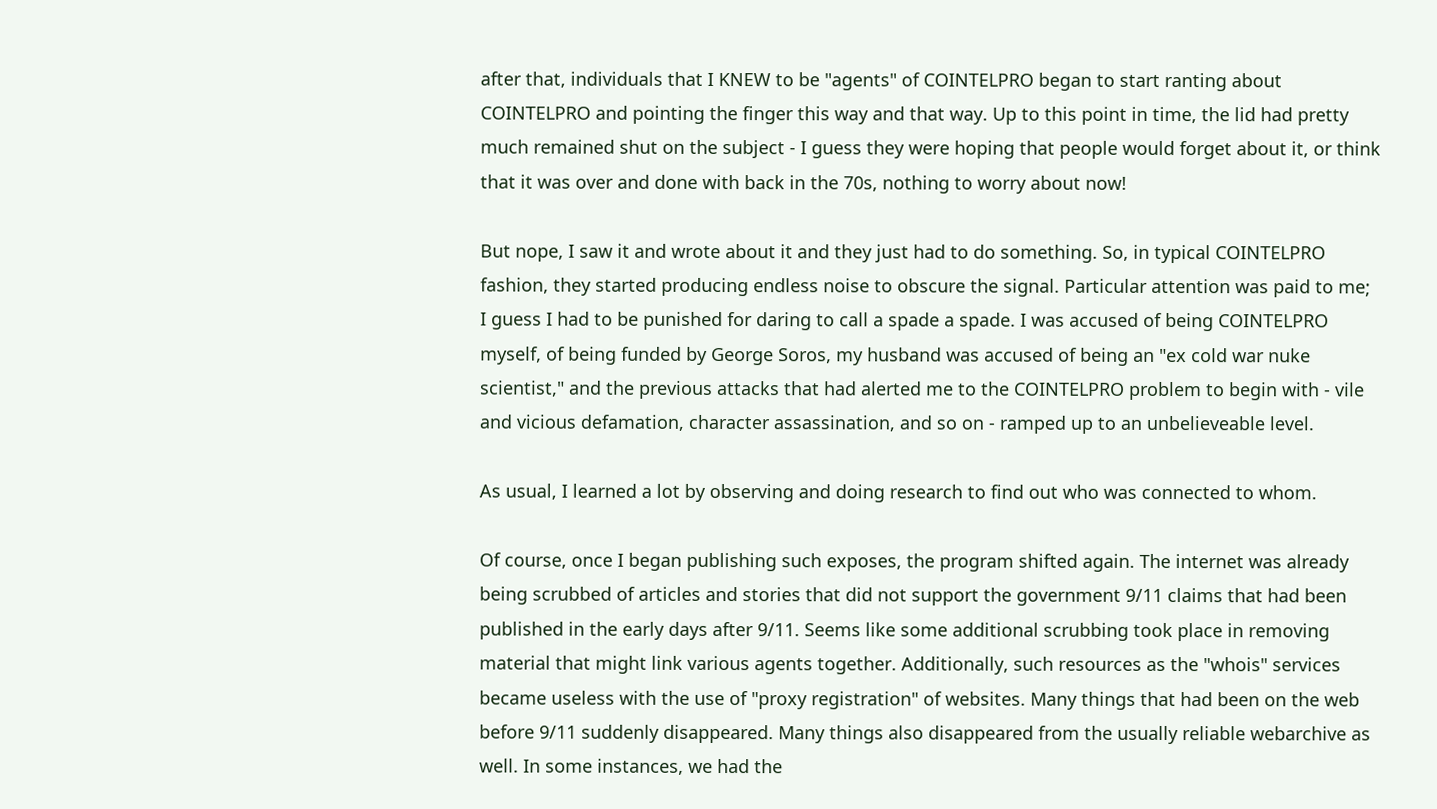after that, individuals that I KNEW to be "agents" of COINTELPRO began to start ranting about COINTELPRO and pointing the finger this way and that way. Up to this point in time, the lid had pretty much remained shut on the subject - I guess they were hoping that people would forget about it, or think that it was over and done with back in the 70s, nothing to worry about now!

But nope, I saw it and wrote about it and they just had to do something. So, in typical COINTELPRO fashion, they started producing endless noise to obscure the signal. Particular attention was paid to me; I guess I had to be punished for daring to call a spade a spade. I was accused of being COINTELPRO myself, of being funded by George Soros, my husband was accused of being an "ex cold war nuke scientist," and the previous attacks that had alerted me to the COINTELPRO problem to begin with - vile and vicious defamation, character assassination, and so on - ramped up to an unbelieveable level.

As usual, I learned a lot by observing and doing research to find out who was connected to whom.

Of course, once I began publishing such exposes, the program shifted again. The internet was already being scrubbed of articles and stories that did not support the government 9/11 claims that had been published in the early days after 9/11. Seems like some additional scrubbing took place in removing material that might link various agents together. Additionally, such resources as the "whois" services became useless with the use of "proxy registration" of websites. Many things that had been on the web before 9/11 suddenly disappeared. Many things also disappeared from the usually reliable webarchive as well. In some instances, we had the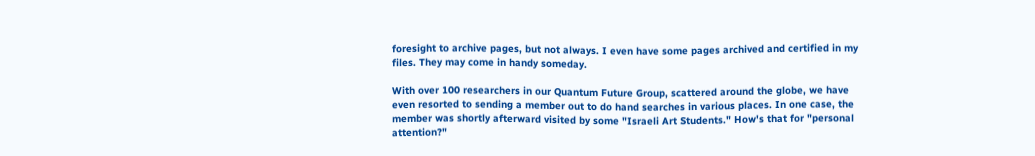foresight to archive pages, but not always. I even have some pages archived and certified in my files. They may come in handy someday.

With over 100 researchers in our Quantum Future Group, scattered around the globe, we have even resorted to sending a member out to do hand searches in various places. In one case, the member was shortly afterward visited by some "Israeli Art Students." How's that for "personal attention?"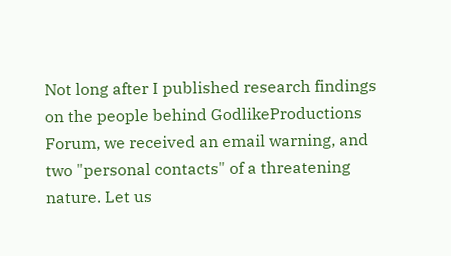Not long after I published research findings on the people behind GodlikeProductions Forum, we received an email warning, and two "personal contacts" of a threatening nature. Let us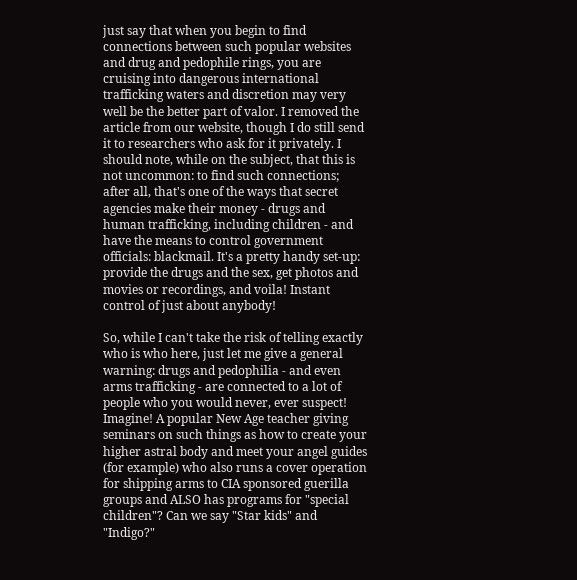just say that when you begin to find connections between such popular websites and drug and pedophile rings, you are cruising into dangerous international trafficking waters and discretion may very well be the better part of valor. I removed the article from our website, though I do still send it to researchers who ask for it privately. I should note, while on the subject, that this is not uncommon: to find such connections; after all, that's one of the ways that secret agencies make their money - drugs and human trafficking, including children - and have the means to control government officials: blackmail. It's a pretty handy set-up: provide the drugs and the sex, get photos and movies or recordings, and voila! Instant control of just about anybody!

So, while I can't take the risk of telling exactly who is who here, just let me give a general warning: drugs and pedophilia - and even arms trafficking - are connected to a lot of people who you would never, ever suspect! Imagine! A popular New Age teacher giving seminars on such things as how to create your higher astral body and meet your angel guides (for example) who also runs a cover operation for shipping arms to CIA sponsored guerilla groups and ALSO has programs for "special children"? Can we say "Star kids" and "Indigo?"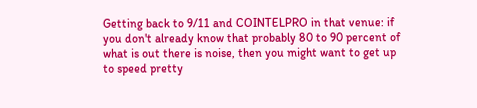Getting back to 9/11 and COINTELPRO in that venue: if you don't already know that probably 80 to 90 percent of what is out there is noise, then you might want to get up to speed pretty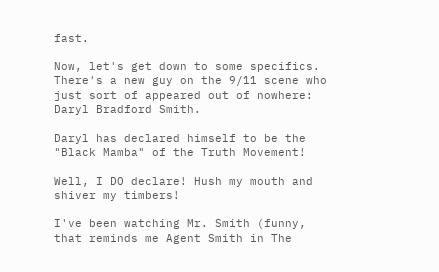fast.

Now, let's get down to some specifics. There's a new guy on the 9/11 scene who just sort of appeared out of nowhere: Daryl Bradford Smith.

Daryl has declared himself to be the "Black Mamba" of the Truth Movement!

Well, I DO declare! Hush my mouth and shiver my timbers!

I've been watching Mr. Smith (funny, that reminds me Agent Smith in The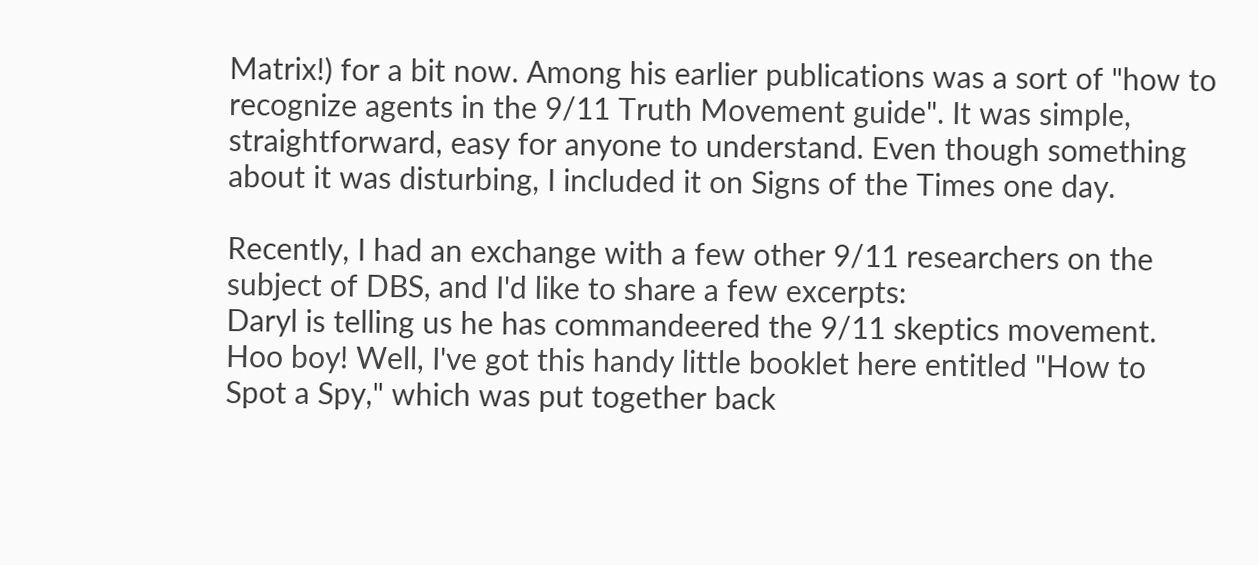Matrix!) for a bit now. Among his earlier publications was a sort of "how to recognize agents in the 9/11 Truth Movement guide". It was simple, straightforward, easy for anyone to understand. Even though something about it was disturbing, I included it on Signs of the Times one day.

Recently, I had an exchange with a few other 9/11 researchers on the subject of DBS, and I'd like to share a few excerpts:
Daryl is telling us he has commandeered the 9/11 skeptics movement.
Hoo boy! Well, I've got this handy little booklet here entitled "How to Spot a Spy," which was put together back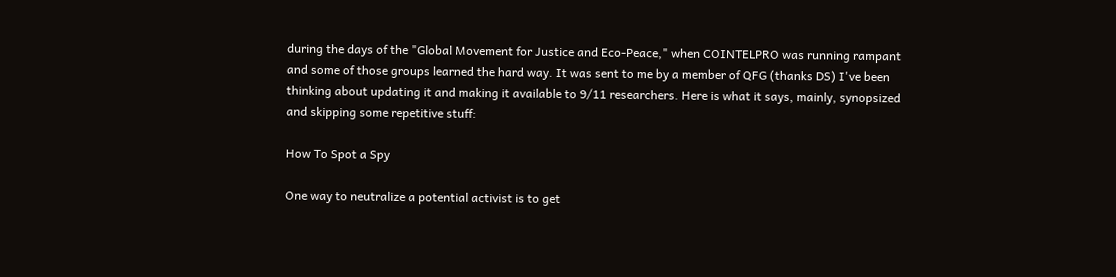during the days of the "Global Movement for Justice and Eco-Peace," when COINTELPRO was running rampant and some of those groups learned the hard way. It was sent to me by a member of QFG (thanks DS) I've been thinking about updating it and making it available to 9/11 researchers. Here is what it says, mainly, synopsized and skipping some repetitive stuff:

How To Spot a Spy

One way to neutralize a potential activist is to get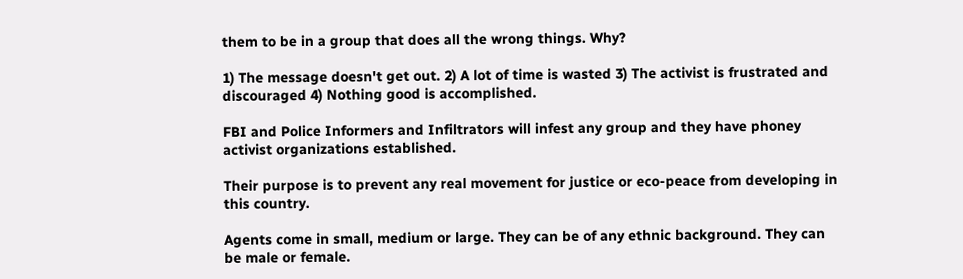them to be in a group that does all the wrong things. Why?

1) The message doesn't get out. 2) A lot of time is wasted 3) The activist is frustrated and discouraged 4) Nothing good is accomplished.

FBI and Police Informers and Infiltrators will infest any group and they have phoney activist organizations established.

Their purpose is to prevent any real movement for justice or eco-peace from developing in this country.

Agents come in small, medium or large. They can be of any ethnic background. They can be male or female.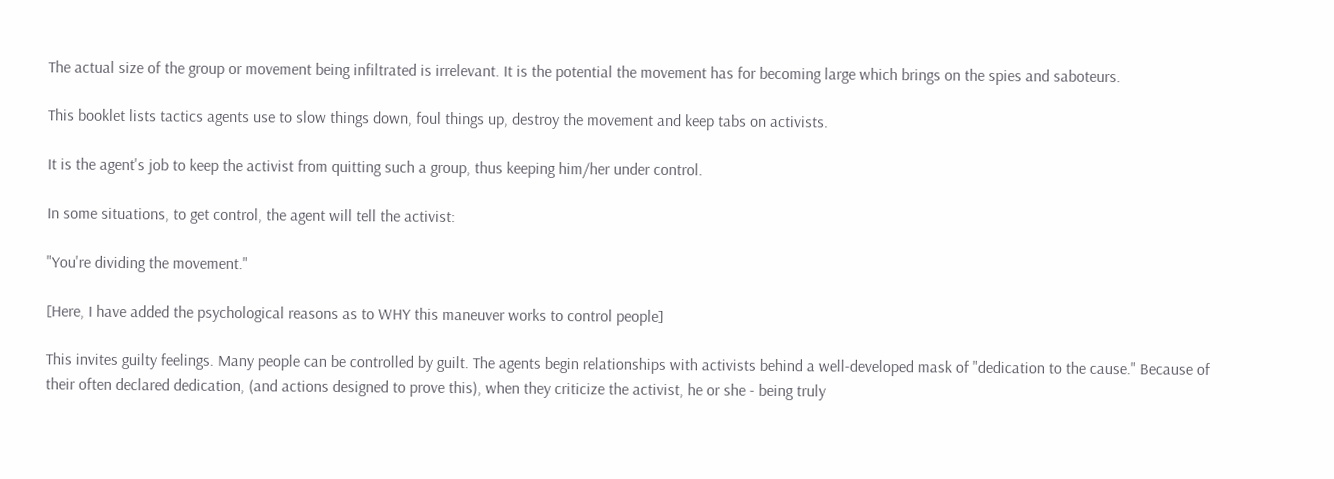The actual size of the group or movement being infiltrated is irrelevant. It is the potential the movement has for becoming large which brings on the spies and saboteurs.

This booklet lists tactics agents use to slow things down, foul things up, destroy the movement and keep tabs on activists.

It is the agent's job to keep the activist from quitting such a group, thus keeping him/her under control.

In some situations, to get control, the agent will tell the activist:

"You're dividing the movement."

[Here, I have added the psychological reasons as to WHY this maneuver works to control people]

This invites guilty feelings. Many people can be controlled by guilt. The agents begin relationships with activists behind a well-developed mask of "dedication to the cause." Because of their often declared dedication, (and actions designed to prove this), when they criticize the activist, he or she - being truly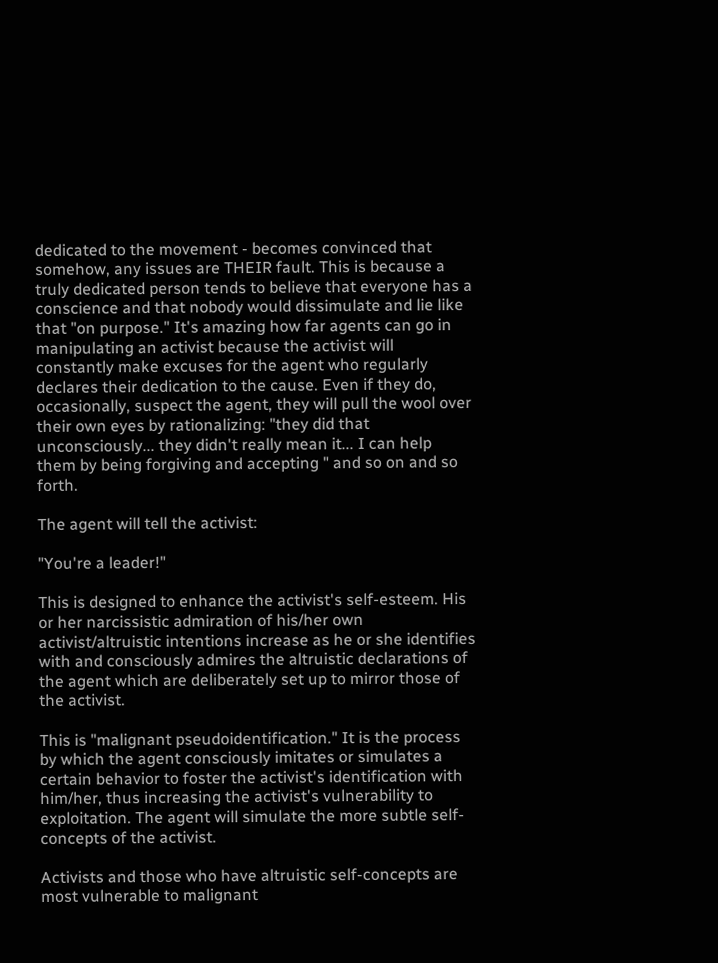dedicated to the movement - becomes convinced that somehow, any issues are THEIR fault. This is because a truly dedicated person tends to believe that everyone has a conscience and that nobody would dissimulate and lie like that "on purpose." It's amazing how far agents can go in manipulating an activist because the activist will constantly make excuses for the agent who regularly declares their dedication to the cause. Even if they do, occasionally, suspect the agent, they will pull the wool over their own eyes by rationalizing: "they did that unconsciously... they didn't really mean it... I can help them by being forgiving and accepting " and so on and so forth.

The agent will tell the activist:

"You're a leader!"

This is designed to enhance the activist's self-esteem. His or her narcissistic admiration of his/her own activist/altruistic intentions increase as he or she identifies with and consciously admires the altruistic declarations of the agent which are deliberately set up to mirror those of the activist.

This is "malignant pseudoidentification." It is the process by which the agent consciously imitates or simulates a certain behavior to foster the activist's identification with him/her, thus increasing the activist's vulnerability to exploitation. The agent will simulate the more subtle self-concepts of the activist.

Activists and those who have altruistic self-concepts are most vulnerable to malignant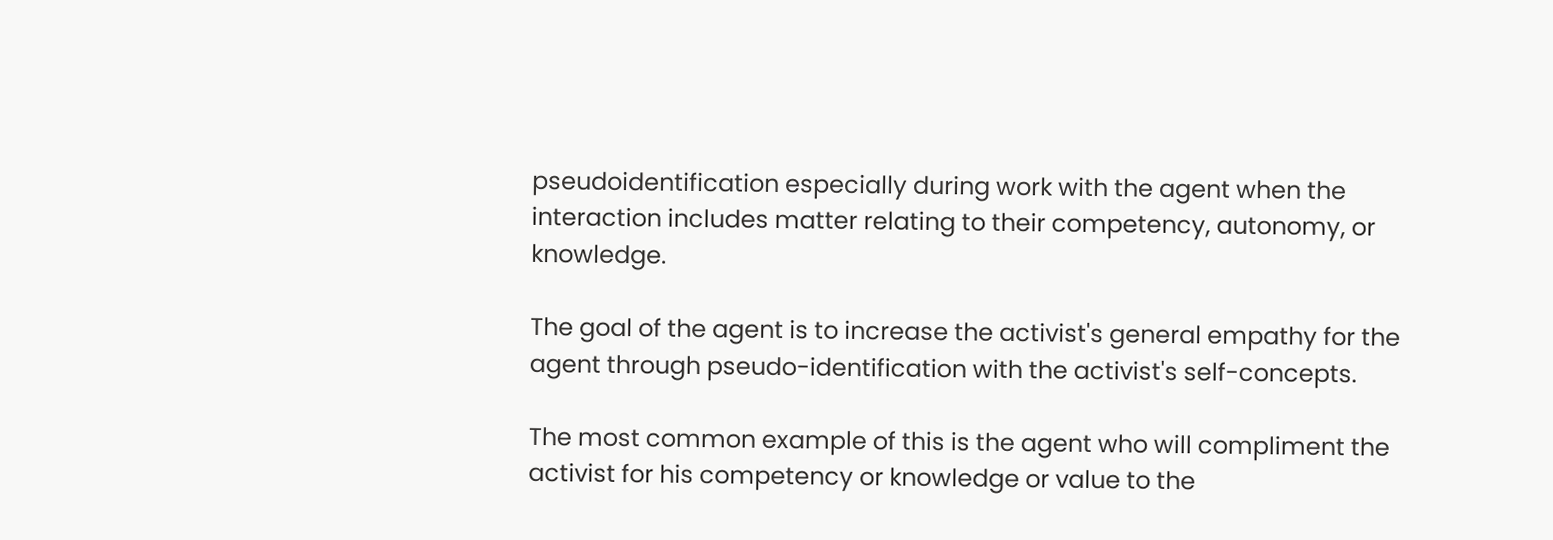pseudoidentification especially during work with the agent when the interaction includes matter relating to their competency, autonomy, or knowledge.

The goal of the agent is to increase the activist's general empathy for the agent through pseudo-identification with the activist's self-concepts.

The most common example of this is the agent who will compliment the activist for his competency or knowledge or value to the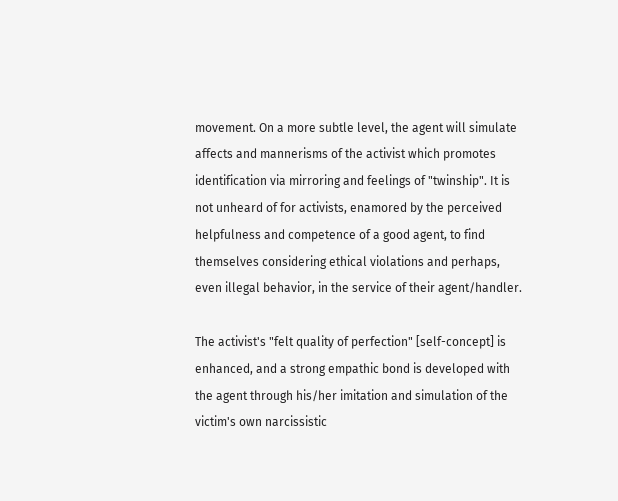movement. On a more subtle level, the agent will simulate affects and mannerisms of the activist which promotes identification via mirroring and feelings of "twinship". It is not unheard of for activists, enamored by the perceived helpfulness and competence of a good agent, to find themselves considering ethical violations and perhaps, even illegal behavior, in the service of their agent/handler.

The activist's "felt quality of perfection" [self-concept] is enhanced, and a strong empathic bond is developed with the agent through his/her imitation and simulation of the victim's own narcissistic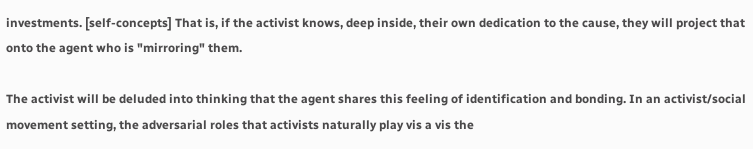investments. [self-concepts] That is, if the activist knows, deep inside, their own dedication to the cause, they will project that onto the agent who is "mirroring" them.

The activist will be deluded into thinking that the agent shares this feeling of identification and bonding. In an activist/social movement setting, the adversarial roles that activists naturally play vis a vis the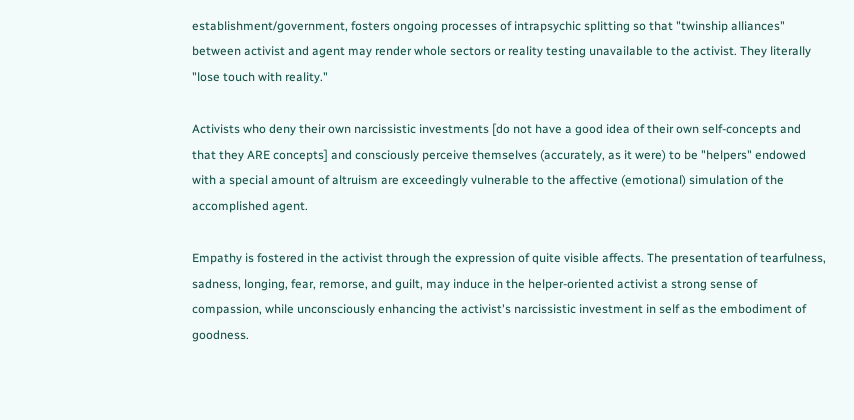establishment/government, fosters ongoing processes of intrapsychic splitting so that "twinship alliances" between activist and agent may render whole sectors or reality testing unavailable to the activist. They literally "lose touch with reality."

Activists who deny their own narcissistic investments [do not have a good idea of their own self-concepts and that they ARE concepts] and consciously perceive themselves (accurately, as it were) to be "helpers" endowed with a special amount of altruism are exceedingly vulnerable to the affective (emotional) simulation of the accomplished agent.

Empathy is fostered in the activist through the expression of quite visible affects. The presentation of tearfulness, sadness, longing, fear, remorse, and guilt, may induce in the helper-oriented activist a strong sense of compassion, while unconsciously enhancing the activist's narcissistic investment in self as the embodiment of goodness.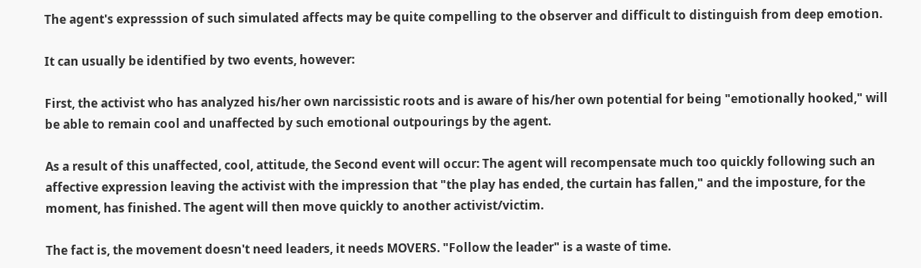The agent's expresssion of such simulated affects may be quite compelling to the observer and difficult to distinguish from deep emotion.

It can usually be identified by two events, however:

First, the activist who has analyzed his/her own narcissistic roots and is aware of his/her own potential for being "emotionally hooked," will be able to remain cool and unaffected by such emotional outpourings by the agent.

As a result of this unaffected, cool, attitude, the Second event will occur: The agent will recompensate much too quickly following such an affective expression leaving the activist with the impression that "the play has ended, the curtain has fallen," and the imposture, for the moment, has finished. The agent will then move quickly to another activist/victim.

The fact is, the movement doesn't need leaders, it needs MOVERS. "Follow the leader" is a waste of time.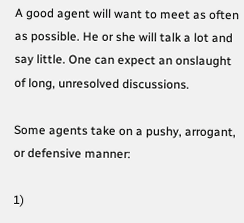A good agent will want to meet as often as possible. He or she will talk a lot and say little. One can expect an onslaught of long, unresolved discussions.

Some agents take on a pushy, arrogant, or defensive manner:

1)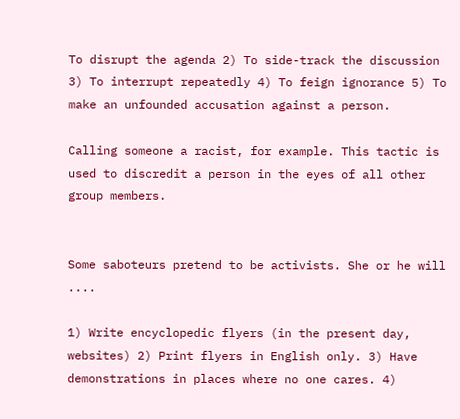To disrupt the agenda 2) To side-track the discussion 3) To interrupt repeatedly 4) To feign ignorance 5) To make an unfounded accusation against a person.

Calling someone a racist, for example. This tactic is used to discredit a person in the eyes of all other group members.


Some saboteurs pretend to be activists. She or he will ....

1) Write encyclopedic flyers (in the present day, websites) 2) Print flyers in English only. 3) Have demonstrations in places where no one cares. 4)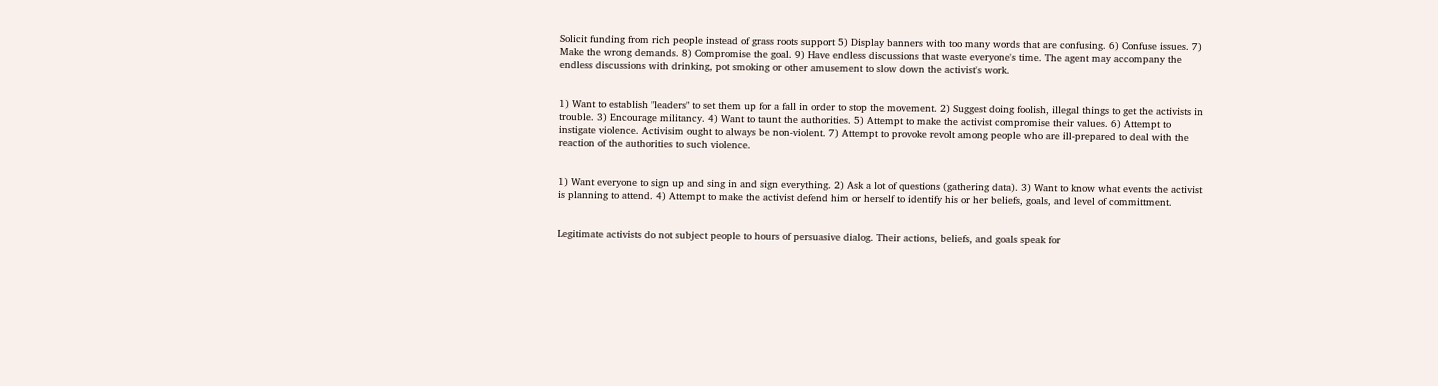Solicit funding from rich people instead of grass roots support 5) Display banners with too many words that are confusing. 6) Confuse issues. 7) Make the wrong demands. 8) Compromise the goal. 9) Have endless discussions that waste everyone's time. The agent may accompany the endless discussions with drinking, pot smoking or other amusement to slow down the activist's work.


1) Want to establish "leaders" to set them up for a fall in order to stop the movement. 2) Suggest doing foolish, illegal things to get the activists in trouble. 3) Encourage militancy. 4) Want to taunt the authorities. 5) Attempt to make the activist compromise their values. 6) Attempt to instigate violence. Activisim ought to always be non-violent. 7) Attempt to provoke revolt among people who are ill-prepared to deal with the reaction of the authorities to such violence.


1) Want everyone to sign up and sing in and sign everything. 2) Ask a lot of questions (gathering data). 3) Want to know what events the activist is planning to attend. 4) Attempt to make the activist defend him or herself to identify his or her beliefs, goals, and level of committment.


Legitimate activists do not subject people to hours of persuasive dialog. Their actions, beliefs, and goals speak for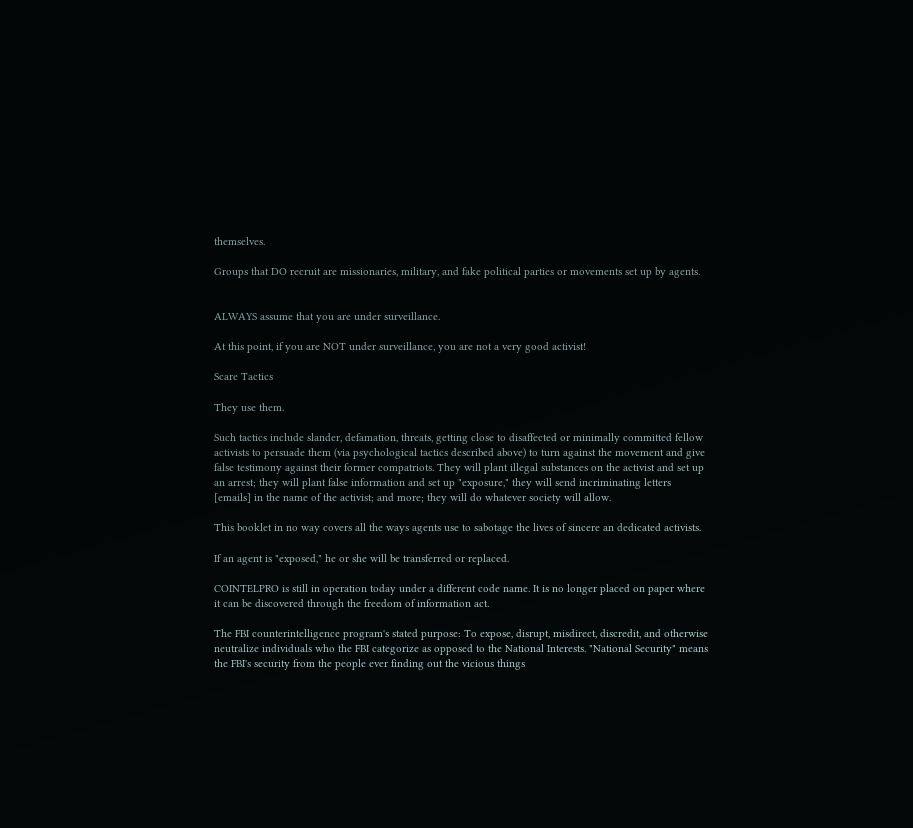themselves.

Groups that DO recruit are missionaries, military, and fake political parties or movements set up by agents.


ALWAYS assume that you are under surveillance.

At this point, if you are NOT under surveillance, you are not a very good activist!

Scare Tactics

They use them.

Such tactics include slander, defamation, threats, getting close to disaffected or minimally committed fellow activists to persuade them (via psychological tactics described above) to turn against the movement and give false testimony against their former compatriots. They will plant illegal substances on the activist and set up an arrest; they will plant false information and set up "exposure," they will send incriminating letters [emails] in the name of the activist; and more; they will do whatever society will allow.

This booklet in no way covers all the ways agents use to sabotage the lives of sincere an dedicated activists.

If an agent is "exposed," he or she will be transferred or replaced.

COINTELPRO is still in operation today under a different code name. It is no longer placed on paper where it can be discovered through the freedom of information act.

The FBI counterintelligence program's stated purpose: To expose, disrupt, misdirect, discredit, and otherwise neutralize individuals who the FBI categorize as opposed to the National Interests. "National Security" means the FBI's security from the people ever finding out the vicious things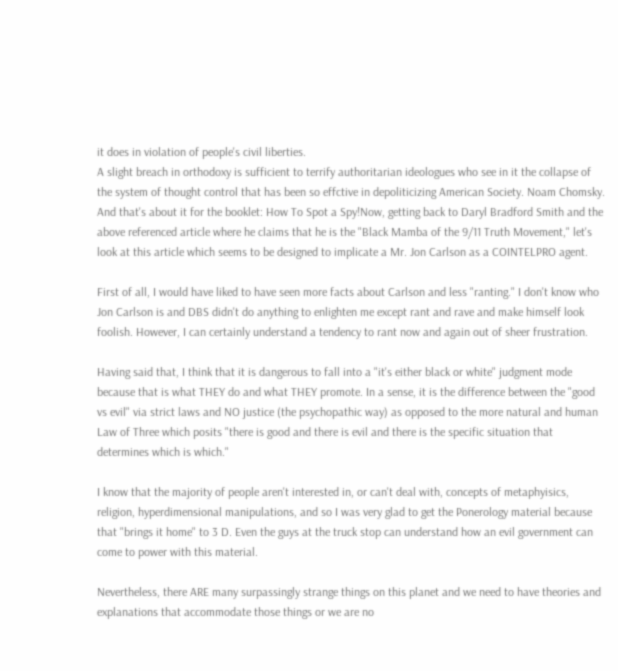it does in violation of people's civil liberties.
A slight breach in orthodoxy is sufficient to terrify authoritarian ideologues who see in it the collapse of the system of thought control that has been so effctive in depoliticizing American Society. Noam Chomsky.
And that's about it for the booklet: How To Spot a Spy!Now, getting back to Daryl Bradford Smith and the above referenced article where he claims that he is the "Black Mamba of the 9/11 Truth Movement," let's look at this article which seems to be designed to implicate a Mr. Jon Carlson as a COINTELPRO agent.

First of all, I would have liked to have seen more facts about Carlson and less "ranting." I don't know who Jon Carlson is and DBS didn't do anything to enlighten me except rant and rave and make himself look foolish. However, I can certainly understand a tendency to rant now and again out of sheer frustration.

Having said that, I think that it is dangerous to fall into a "it's either black or white" judgment mode because that is what THEY do and what THEY promote. In a sense, it is the difference between the "good vs evil" via strict laws and NO justice (the psychopathic way) as opposed to the more natural and human Law of Three which posits "there is good and there is evil and there is the specific situation that determines which is which."

I know that the majority of people aren't interested in, or can't deal with, concepts of metaphyisics, religion, hyperdimensional manipulations, and so I was very glad to get the Ponerology material because that "brings it home" to 3 D. Even the guys at the truck stop can understand how an evil government can come to power with this material.

Nevertheless, there ARE many surpassingly strange things on this planet and we need to have theories and explanations that accommodate those things or we are no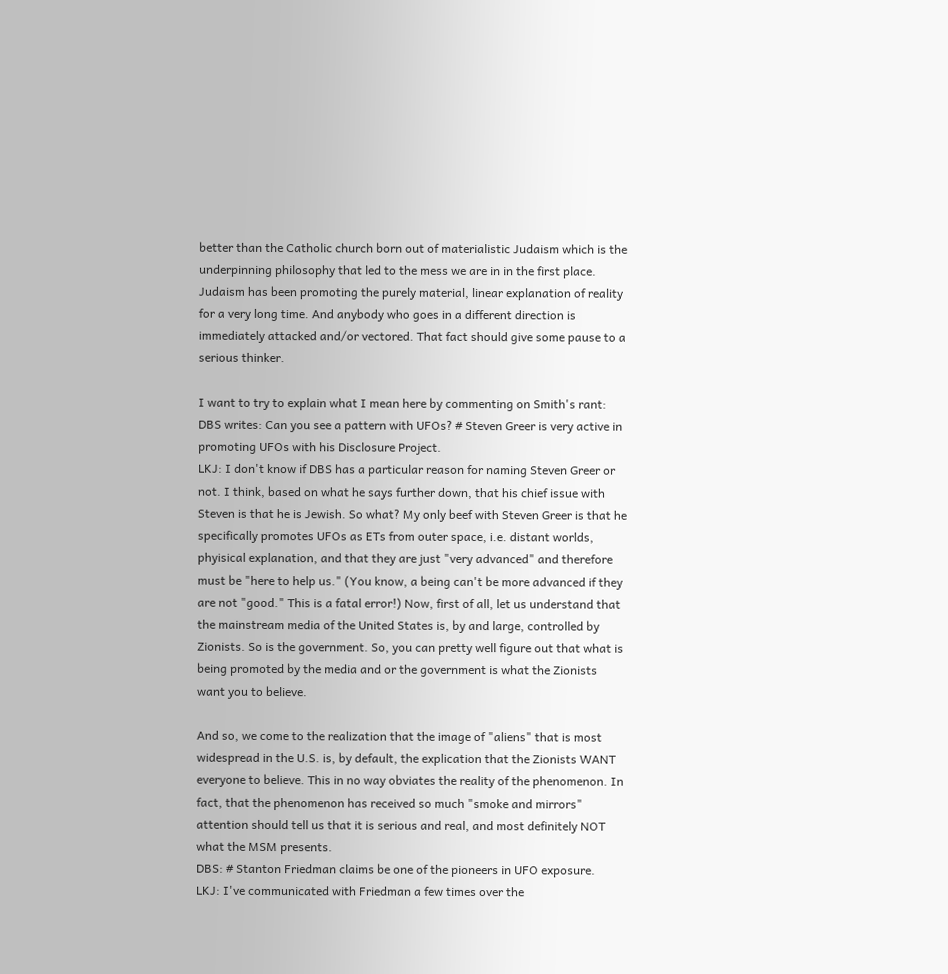better than the Catholic church born out of materialistic Judaism which is the underpinning philosophy that led to the mess we are in in the first place. Judaism has been promoting the purely material, linear explanation of reality for a very long time. And anybody who goes in a different direction is immediately attacked and/or vectored. That fact should give some pause to a serious thinker.

I want to try to explain what I mean here by commenting on Smith's rant:
DBS writes: Can you see a pattern with UFOs? # Steven Greer is very active in promoting UFOs with his Disclosure Project.
LKJ: I don't know if DBS has a particular reason for naming Steven Greer or not. I think, based on what he says further down, that his chief issue with Steven is that he is Jewish. So what? My only beef with Steven Greer is that he specifically promotes UFOs as ETs from outer space, i.e. distant worlds, phyisical explanation, and that they are just "very advanced" and therefore must be "here to help us." (You know, a being can't be more advanced if they are not "good." This is a fatal error!) Now, first of all, let us understand that the mainstream media of the United States is, by and large, controlled by Zionists. So is the government. So, you can pretty well figure out that what is being promoted by the media and or the government is what the Zionists want you to believe.

And so, we come to the realization that the image of "aliens" that is most widespread in the U.S. is, by default, the explication that the Zionists WANT everyone to believe. This in no way obviates the reality of the phenomenon. In fact, that the phenomenon has received so much "smoke and mirrors" attention should tell us that it is serious and real, and most definitely NOT what the MSM presents.
DBS: # Stanton Friedman claims be one of the pioneers in UFO exposure.
LKJ: I've communicated with Friedman a few times over the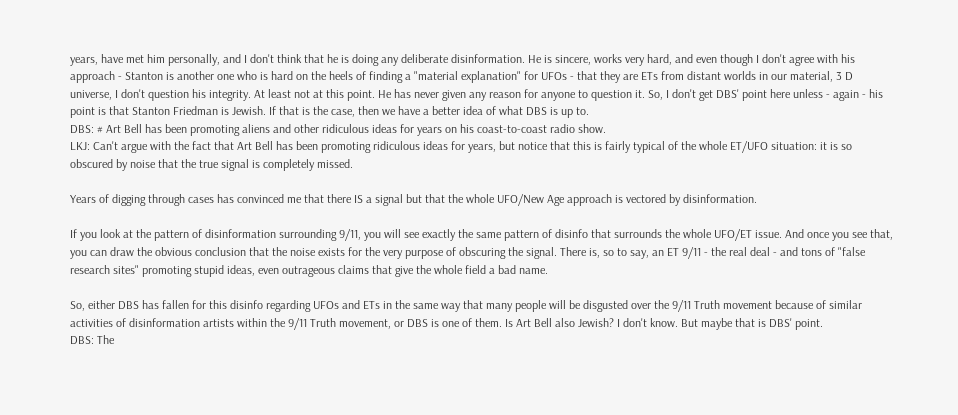years, have met him personally, and I don't think that he is doing any deliberate disinformation. He is sincere, works very hard, and even though I don't agree with his approach - Stanton is another one who is hard on the heels of finding a "material explanation" for UFOs - that they are ETs from distant worlds in our material, 3 D universe, I don't question his integrity. At least not at this point. He has never given any reason for anyone to question it. So, I don't get DBS' point here unless - again - his point is that Stanton Friedman is Jewish. If that is the case, then we have a better idea of what DBS is up to.
DBS: # Art Bell has been promoting aliens and other ridiculous ideas for years on his coast-to-coast radio show.
LKJ: Can't argue with the fact that Art Bell has been promoting ridiculous ideas for years, but notice that this is fairly typical of the whole ET/UFO situation: it is so obscured by noise that the true signal is completely missed.

Years of digging through cases has convinced me that there IS a signal but that the whole UFO/New Age approach is vectored by disinformation.

If you look at the pattern of disinformation surrounding 9/11, you will see exactly the same pattern of disinfo that surrounds the whole UFO/ET issue. And once you see that, you can draw the obvious conclusion that the noise exists for the very purpose of obscuring the signal. There is, so to say, an ET 9/11 - the real deal - and tons of "false research sites" promoting stupid ideas, even outrageous claims that give the whole field a bad name.

So, either DBS has fallen for this disinfo regarding UFOs and ETs in the same way that many people will be disgusted over the 9/11 Truth movement because of similar activities of disinformation artists within the 9/11 Truth movement, or DBS is one of them. Is Art Bell also Jewish? I don't know. But maybe that is DBS' point.
DBS: The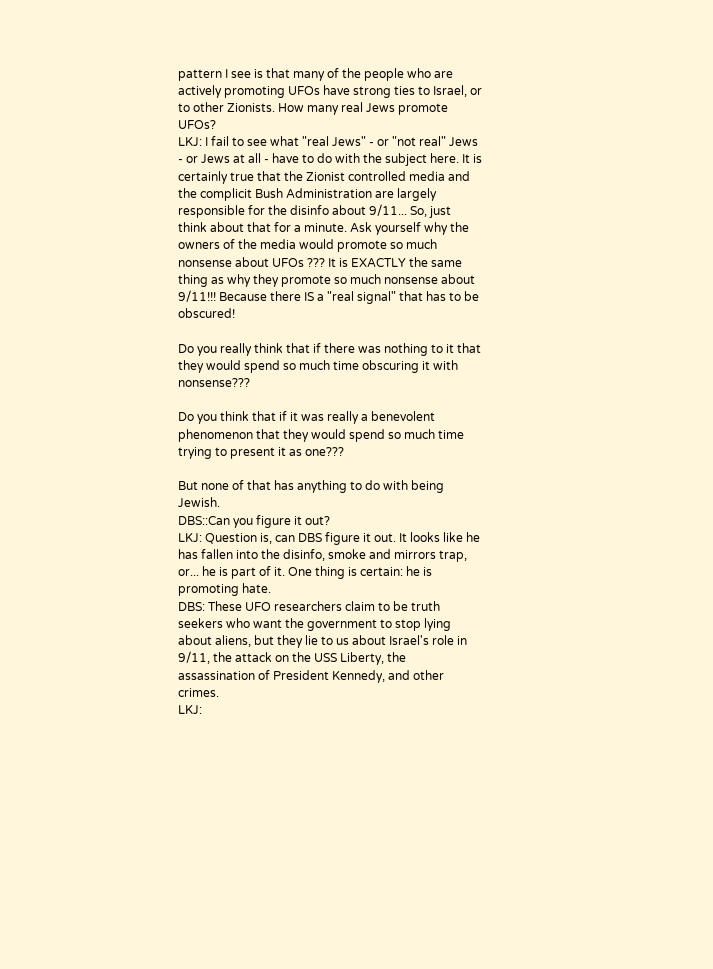pattern I see is that many of the people who are actively promoting UFOs have strong ties to Israel, or to other Zionists. How many real Jews promote UFOs?
LKJ: I fail to see what "real Jews" - or "not real" Jews - or Jews at all - have to do with the subject here. It is certainly true that the Zionist controlled media and the complicit Bush Administration are largely responsible for the disinfo about 9/11... So, just think about that for a minute. Ask yourself why the owners of the media would promote so much nonsense about UFOs ??? It is EXACTLY the same thing as why they promote so much nonsense about 9/11!!! Because there IS a "real signal" that has to be obscured!

Do you really think that if there was nothing to it that they would spend so much time obscuring it with nonsense???

Do you think that if it was really a benevolent phenomenon that they would spend so much time trying to present it as one???

But none of that has anything to do with being Jewish.
DBS::Can you figure it out?
LKJ: Question is, can DBS figure it out. It looks like he has fallen into the disinfo, smoke and mirrors trap, or... he is part of it. One thing is certain: he is promoting hate.
DBS: These UFO researchers claim to be truth seekers who want the government to stop lying about aliens, but they lie to us about Israel's role in 9/11, the attack on the USS Liberty, the assassination of President Kennedy, and other crimes.
LKJ: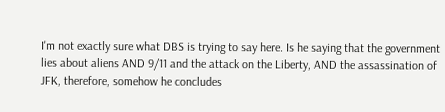I'm not exactly sure what DBS is trying to say here. Is he saying that the government lies about aliens AND 9/11 and the attack on the Liberty, AND the assassination of JFK, therefore, somehow he concludes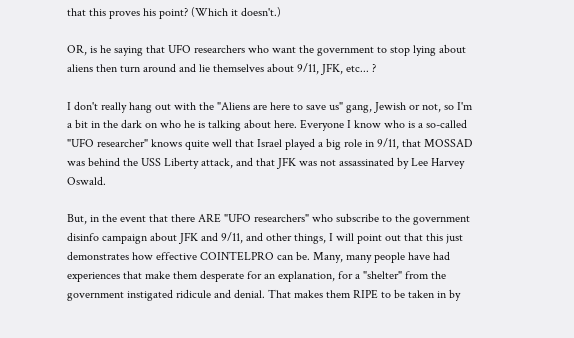that this proves his point? (Which it doesn't.)

OR, is he saying that UFO researchers who want the government to stop lying about aliens then turn around and lie themselves about 9/11, JFK, etc... ?

I don't really hang out with the "Aliens are here to save us" gang, Jewish or not, so I'm a bit in the dark on who he is talking about here. Everyone I know who is a so-called "UFO researcher" knows quite well that Israel played a big role in 9/11, that MOSSAD was behind the USS Liberty attack, and that JFK was not assassinated by Lee Harvey Oswald.

But, in the event that there ARE "UFO researchers" who subscribe to the government disinfo campaign about JFK and 9/11, and other things, I will point out that this just demonstrates how effective COINTELPRO can be. Many, many people have had experiences that make them desperate for an explanation, for a "shelter" from the government instigated ridicule and denial. That makes them RIPE to be taken in by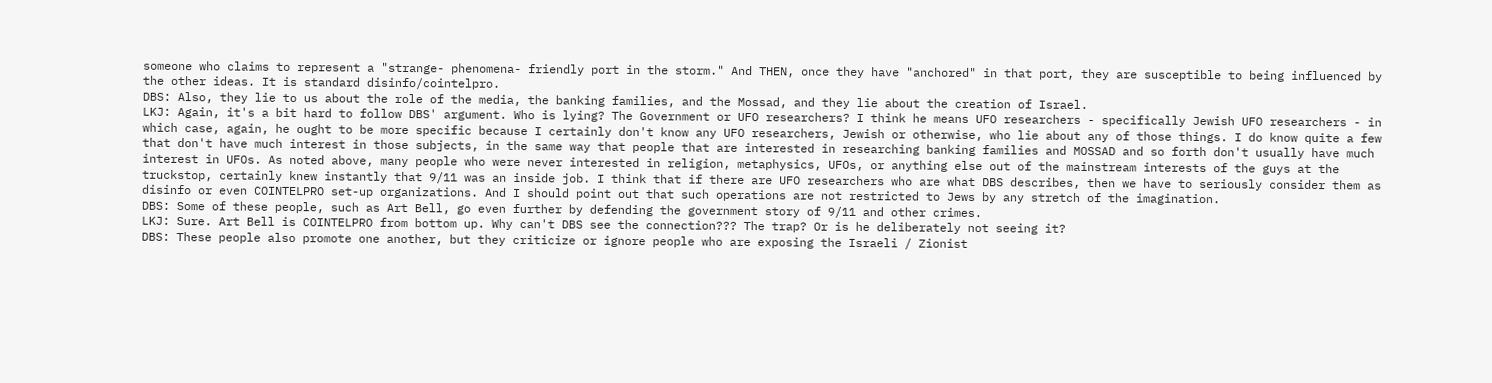someone who claims to represent a "strange- phenomena- friendly port in the storm." And THEN, once they have "anchored" in that port, they are susceptible to being influenced by the other ideas. It is standard disinfo/cointelpro.
DBS: Also, they lie to us about the role of the media, the banking families, and the Mossad, and they lie about the creation of Israel.
LKJ: Again, it's a bit hard to follow DBS' argument. Who is lying? The Government or UFO researchers? I think he means UFO researchers - specifically Jewish UFO researchers - in which case, again, he ought to be more specific because I certainly don't know any UFO researchers, Jewish or otherwise, who lie about any of those things. I do know quite a few that don't have much interest in those subjects, in the same way that people that are interested in researching banking families and MOSSAD and so forth don't usually have much interest in UFOs. As noted above, many people who were never interested in religion, metaphysics, UFOs, or anything else out of the mainstream interests of the guys at the truckstop, certainly knew instantly that 9/11 was an inside job. I think that if there are UFO researchers who are what DBS describes, then we have to seriously consider them as disinfo or even COINTELPRO set-up organizations. And I should point out that such operations are not restricted to Jews by any stretch of the imagination.
DBS: Some of these people, such as Art Bell, go even further by defending the government story of 9/11 and other crimes.
LKJ: Sure. Art Bell is COINTELPRO from bottom up. Why can't DBS see the connection??? The trap? Or is he deliberately not seeing it?
DBS: These people also promote one another, but they criticize or ignore people who are exposing the Israeli / Zionist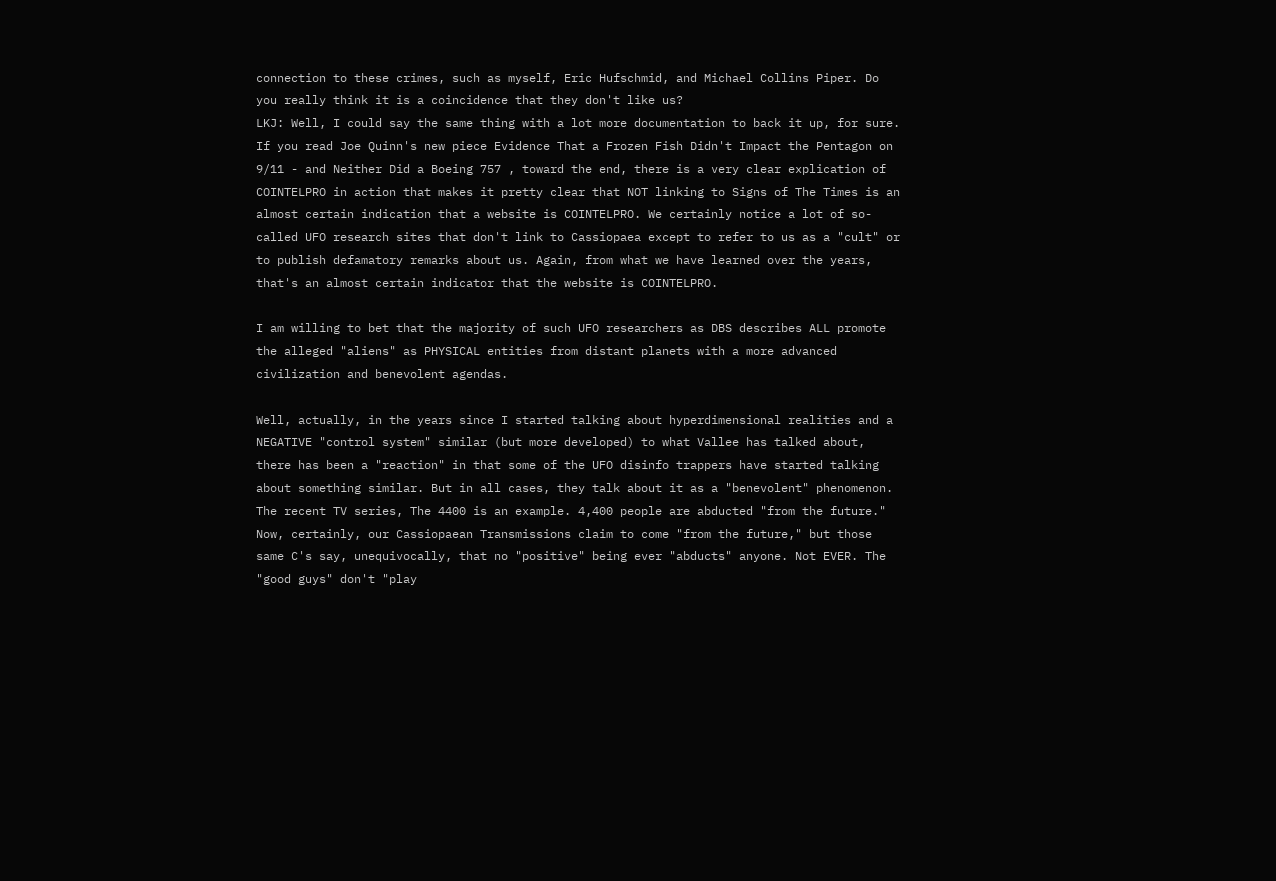connection to these crimes, such as myself, Eric Hufschmid, and Michael Collins Piper. Do you really think it is a coincidence that they don't like us?
LKJ: Well, I could say the same thing with a lot more documentation to back it up, for sure. If you read Joe Quinn's new piece Evidence That a Frozen Fish Didn't Impact the Pentagon on 9/11 - and Neither Did a Boeing 757 , toward the end, there is a very clear explication of COINTELPRO in action that makes it pretty clear that NOT linking to Signs of The Times is an almost certain indication that a website is COINTELPRO. We certainly notice a lot of so-called UFO research sites that don't link to Cassiopaea except to refer to us as a "cult" or to publish defamatory remarks about us. Again, from what we have learned over the years, that's an almost certain indicator that the website is COINTELPRO.

I am willing to bet that the majority of such UFO researchers as DBS describes ALL promote the alleged "aliens" as PHYSICAL entities from distant planets with a more advanced civilization and benevolent agendas.

Well, actually, in the years since I started talking about hyperdimensional realities and a NEGATIVE "control system" similar (but more developed) to what Vallee has talked about, there has been a "reaction" in that some of the UFO disinfo trappers have started talking about something similar. But in all cases, they talk about it as a "benevolent" phenomenon. The recent TV series, The 4400 is an example. 4,400 people are abducted "from the future." Now, certainly, our Cassiopaean Transmissions claim to come "from the future," but those same C's say, unequivocally, that no "positive" being ever "abducts" anyone. Not EVER. The "good guys" don't "play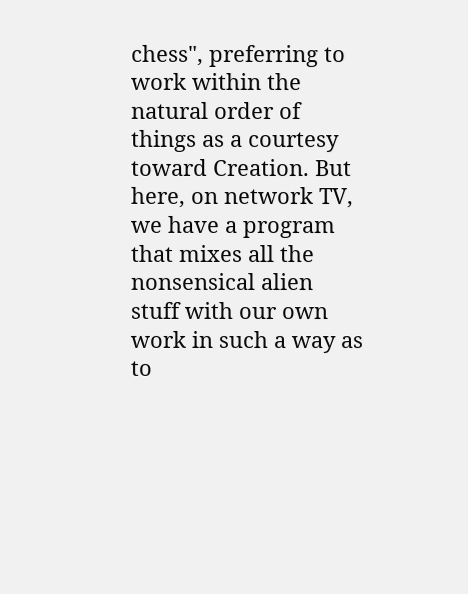chess", preferring to work within the natural order of things as a courtesy toward Creation. But here, on network TV, we have a program that mixes all the nonsensical alien stuff with our own work in such a way as to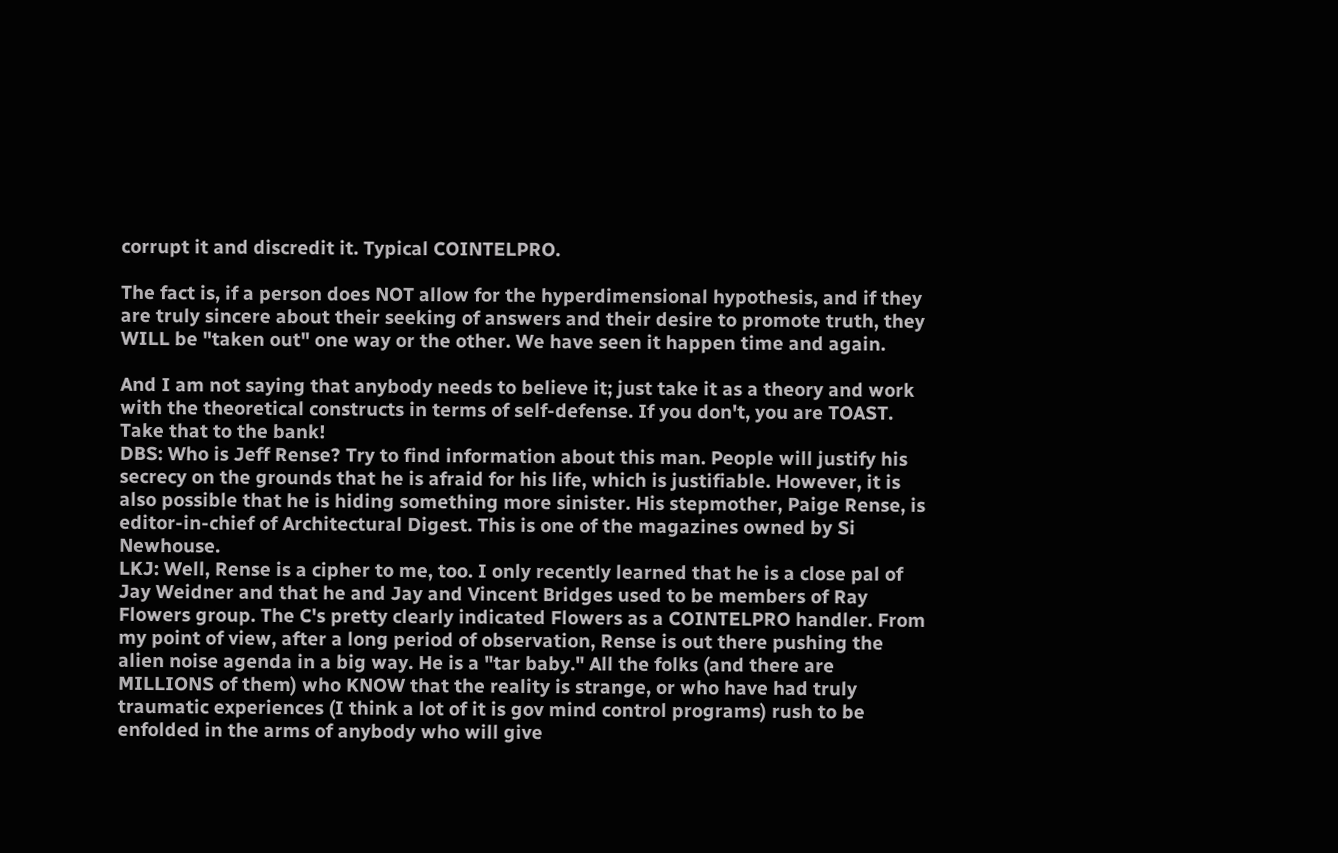corrupt it and discredit it. Typical COINTELPRO.

The fact is, if a person does NOT allow for the hyperdimensional hypothesis, and if they are truly sincere about their seeking of answers and their desire to promote truth, they WILL be "taken out" one way or the other. We have seen it happen time and again.

And I am not saying that anybody needs to believe it; just take it as a theory and work with the theoretical constructs in terms of self-defense. If you don't, you are TOAST. Take that to the bank!
DBS: Who is Jeff Rense? Try to find information about this man. People will justify his secrecy on the grounds that he is afraid for his life, which is justifiable. However, it is also possible that he is hiding something more sinister. His stepmother, Paige Rense, is editor-in-chief of Architectural Digest. This is one of the magazines owned by Si Newhouse.
LKJ: Well, Rense is a cipher to me, too. I only recently learned that he is a close pal of Jay Weidner and that he and Jay and Vincent Bridges used to be members of Ray Flowers group. The C's pretty clearly indicated Flowers as a COINTELPRO handler. From my point of view, after a long period of observation, Rense is out there pushing the alien noise agenda in a big way. He is a "tar baby." All the folks (and there are MILLIONS of them) who KNOW that the reality is strange, or who have had truly traumatic experiences (I think a lot of it is gov mind control programs) rush to be enfolded in the arms of anybody who will give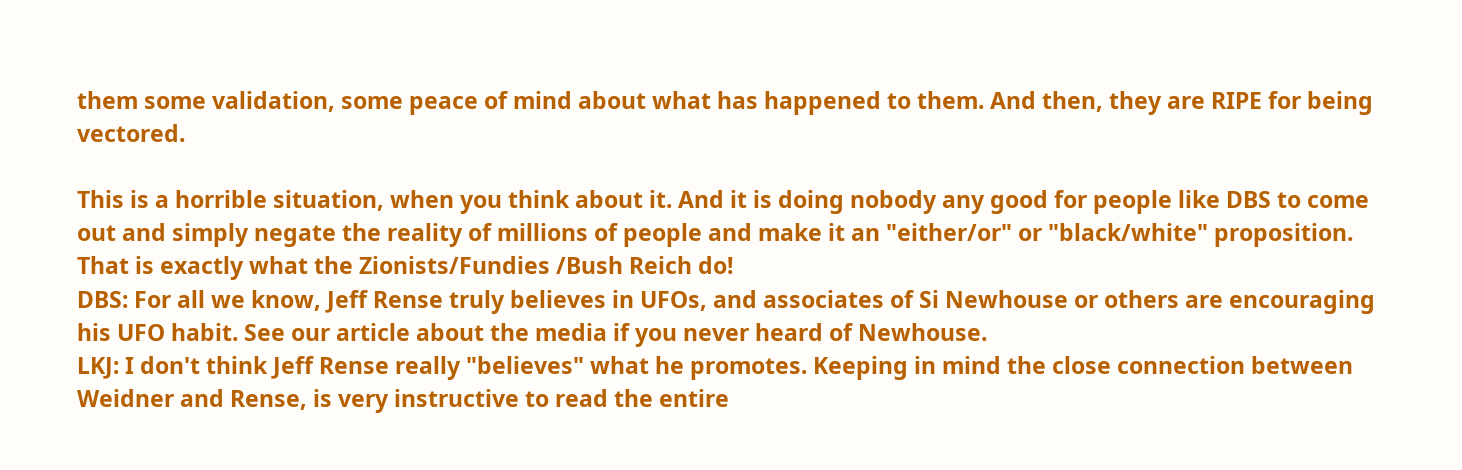them some validation, some peace of mind about what has happened to them. And then, they are RIPE for being vectored.

This is a horrible situation, when you think about it. And it is doing nobody any good for people like DBS to come out and simply negate the reality of millions of people and make it an "either/or" or "black/white" proposition. That is exactly what the Zionists/Fundies /Bush Reich do!
DBS: For all we know, Jeff Rense truly believes in UFOs, and associates of Si Newhouse or others are encouraging his UFO habit. See our article about the media if you never heard of Newhouse.
LKJ: I don't think Jeff Rense really "believes" what he promotes. Keeping in mind the close connection between Weidner and Rense, is very instructive to read the entire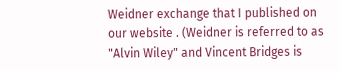Weidner exchange that I published on our website . (Weidner is referred to as "Alvin Wiley" and Vincent Bridges is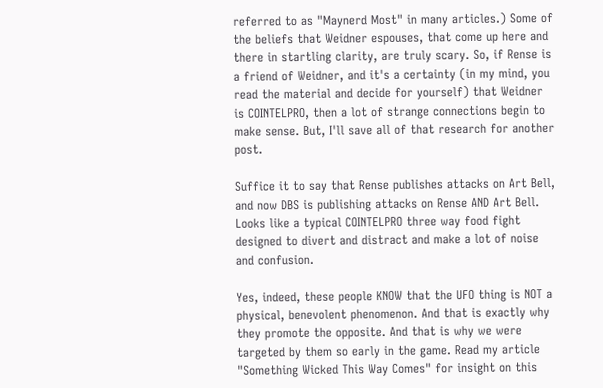referred to as "Maynerd Most" in many articles.) Some of the beliefs that Weidner espouses, that come up here and there in startling clarity, are truly scary. So, if Rense is a friend of Weidner, and it's a certainty (in my mind, you read the material and decide for yourself) that Weidner is COINTELPRO, then a lot of strange connections begin to make sense. But, I'll save all of that research for another post.

Suffice it to say that Rense publishes attacks on Art Bell, and now DBS is publishing attacks on Rense AND Art Bell. Looks like a typical COINTELPRO three way food fight designed to divert and distract and make a lot of noise and confusion.

Yes, indeed, these people KNOW that the UFO thing is NOT a physical, benevolent phenomenon. And that is exactly why they promote the opposite. And that is why we were targeted by them so early in the game. Read my article "Something Wicked This Way Comes" for insight on this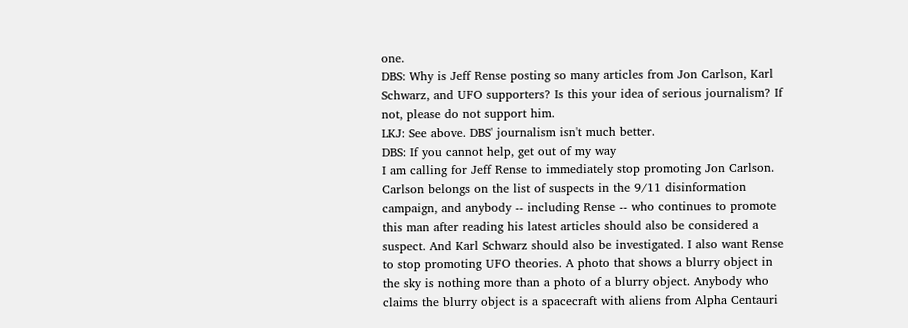one.
DBS: Why is Jeff Rense posting so many articles from Jon Carlson, Karl Schwarz, and UFO supporters? Is this your idea of serious journalism? If not, please do not support him.
LKJ: See above. DBS' journalism isn't much better.
DBS: If you cannot help, get out of my way
I am calling for Jeff Rense to immediately stop promoting Jon Carlson. Carlson belongs on the list of suspects in the 9/11 disinformation campaign, and anybody -- including Rense -- who continues to promote this man after reading his latest articles should also be considered a suspect. And Karl Schwarz should also be investigated. I also want Rense to stop promoting UFO theories. A photo that shows a blurry object in the sky is nothing more than a photo of a blurry object. Anybody who claims the blurry object is a spacecraft with aliens from Alpha Centauri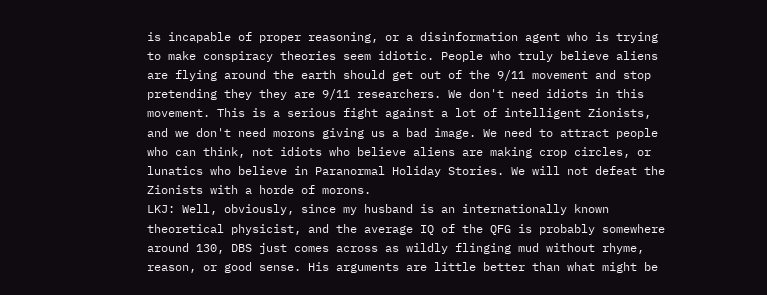is incapable of proper reasoning, or a disinformation agent who is trying to make conspiracy theories seem idiotic. People who truly believe aliens are flying around the earth should get out of the 9/11 movement and stop pretending they they are 9/11 researchers. We don't need idiots in this movement. This is a serious fight against a lot of intelligent Zionists, and we don't need morons giving us a bad image. We need to attract people who can think, not idiots who believe aliens are making crop circles, or lunatics who believe in Paranormal Holiday Stories. We will not defeat the Zionists with a horde of morons.
LKJ: Well, obviously, since my husband is an internationally known theoretical physicist, and the average IQ of the QFG is probably somewhere around 130, DBS just comes across as wildly flinging mud without rhyme, reason, or good sense. His arguments are little better than what might be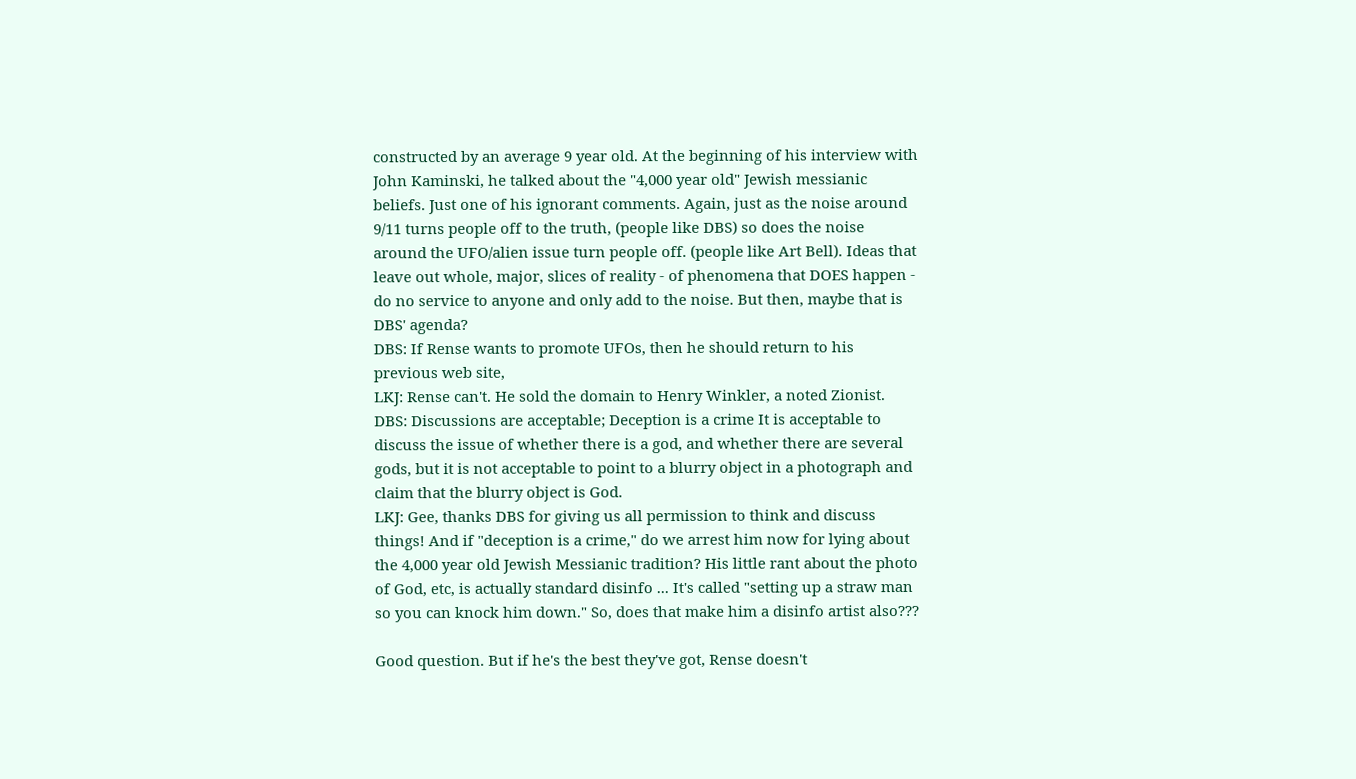constructed by an average 9 year old. At the beginning of his interview with John Kaminski, he talked about the "4,000 year old" Jewish messianic beliefs. Just one of his ignorant comments. Again, just as the noise around 9/11 turns people off to the truth, (people like DBS) so does the noise around the UFO/alien issue turn people off. (people like Art Bell). Ideas that leave out whole, major, slices of reality - of phenomena that DOES happen - do no service to anyone and only add to the noise. But then, maybe that is DBS' agenda?
DBS: If Rense wants to promote UFOs, then he should return to his previous web site,
LKJ: Rense can't. He sold the domain to Henry Winkler, a noted Zionist.
DBS: Discussions are acceptable; Deception is a crime It is acceptable to discuss the issue of whether there is a god, and whether there are several gods, but it is not acceptable to point to a blurry object in a photograph and claim that the blurry object is God.
LKJ: Gee, thanks DBS for giving us all permission to think and discuss things! And if "deception is a crime," do we arrest him now for lying about the 4,000 year old Jewish Messianic tradition? His little rant about the photo of God, etc, is actually standard disinfo ... It's called "setting up a straw man so you can knock him down." So, does that make him a disinfo artist also???

Good question. But if he's the best they've got, Rense doesn't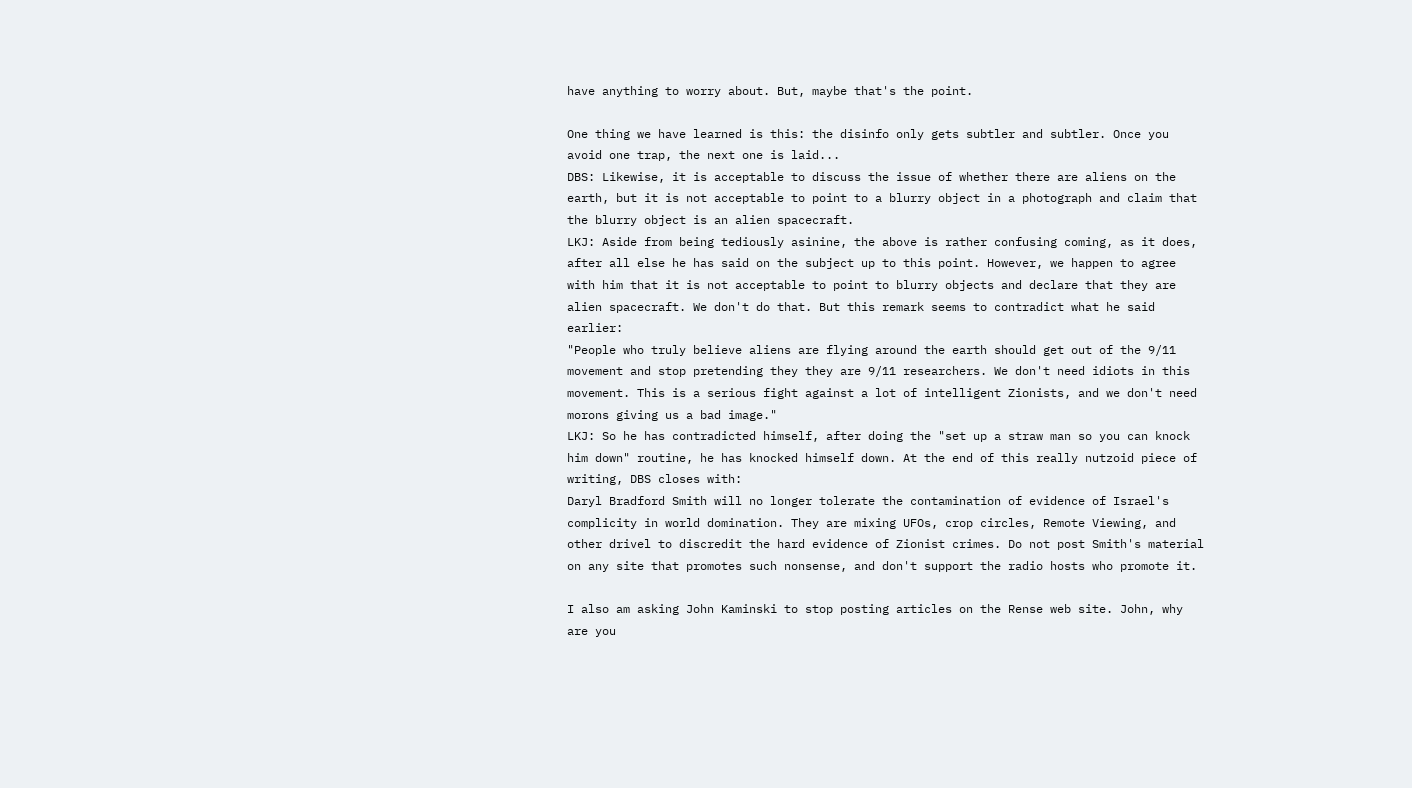have anything to worry about. But, maybe that's the point.

One thing we have learned is this: the disinfo only gets subtler and subtler. Once you avoid one trap, the next one is laid...
DBS: Likewise, it is acceptable to discuss the issue of whether there are aliens on the earth, but it is not acceptable to point to a blurry object in a photograph and claim that the blurry object is an alien spacecraft.
LKJ: Aside from being tediously asinine, the above is rather confusing coming, as it does, after all else he has said on the subject up to this point. However, we happen to agree with him that it is not acceptable to point to blurry objects and declare that they are alien spacecraft. We don't do that. But this remark seems to contradict what he said earlier:
"People who truly believe aliens are flying around the earth should get out of the 9/11 movement and stop pretending they they are 9/11 researchers. We don't need idiots in this movement. This is a serious fight against a lot of intelligent Zionists, and we don't need morons giving us a bad image."
LKJ: So he has contradicted himself, after doing the "set up a straw man so you can knock him down" routine, he has knocked himself down. At the end of this really nutzoid piece of writing, DBS closes with:
Daryl Bradford Smith will no longer tolerate the contamination of evidence of Israel's complicity in world domination. They are mixing UFOs, crop circles, Remote Viewing, and other drivel to discredit the hard evidence of Zionist crimes. Do not post Smith's material on any site that promotes such nonsense, and don't support the radio hosts who promote it.

I also am asking John Kaminski to stop posting articles on the Rense web site. John, why are you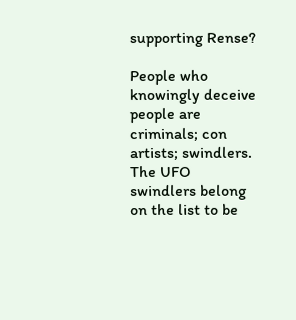supporting Rense?

People who knowingly deceive people are criminals; con artists; swindlers. The UFO swindlers belong on the list to be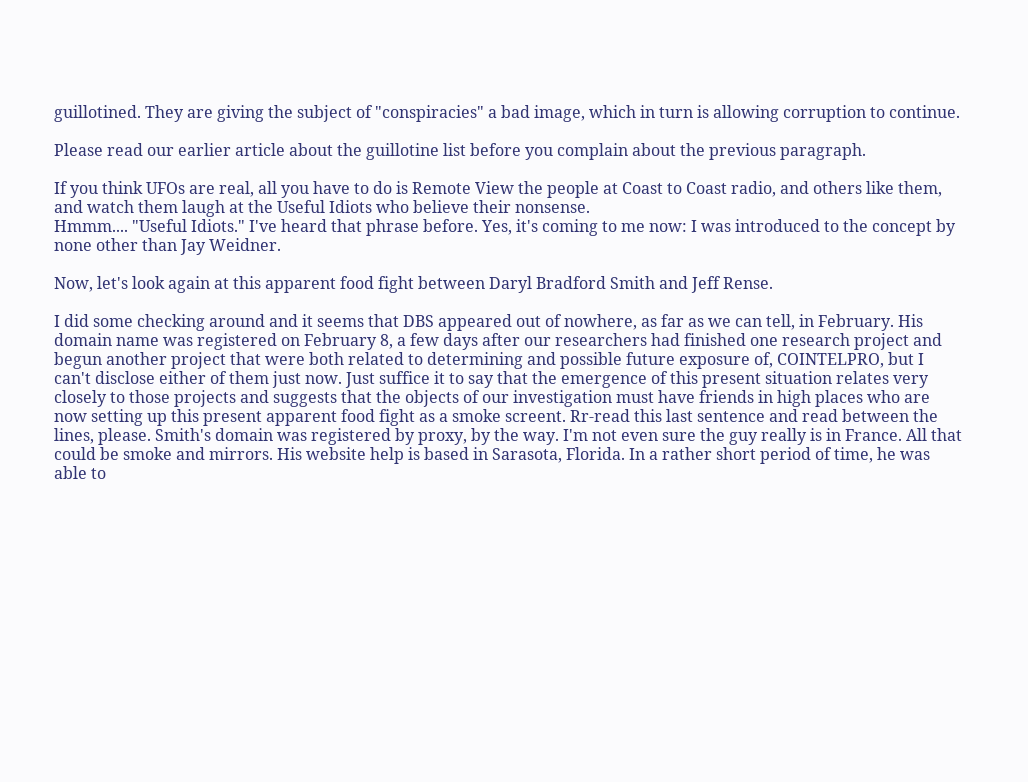guillotined. They are giving the subject of "conspiracies" a bad image, which in turn is allowing corruption to continue.

Please read our earlier article about the guillotine list before you complain about the previous paragraph.

If you think UFOs are real, all you have to do is Remote View the people at Coast to Coast radio, and others like them, and watch them laugh at the Useful Idiots who believe their nonsense.
Hmmm.... "Useful Idiots." I've heard that phrase before. Yes, it's coming to me now: I was introduced to the concept by none other than Jay Weidner.

Now, let's look again at this apparent food fight between Daryl Bradford Smith and Jeff Rense.

I did some checking around and it seems that DBS appeared out of nowhere, as far as we can tell, in February. His domain name was registered on February 8, a few days after our researchers had finished one research project and begun another project that were both related to determining and possible future exposure of, COINTELPRO, but I can't disclose either of them just now. Just suffice it to say that the emergence of this present situation relates very closely to those projects and suggests that the objects of our investigation must have friends in high places who are now setting up this present apparent food fight as a smoke screent. Rr-read this last sentence and read between the lines, please. Smith's domain was registered by proxy, by the way. I'm not even sure the guy really is in France. All that could be smoke and mirrors. His website help is based in Sarasota, Florida. In a rather short period of time, he was able to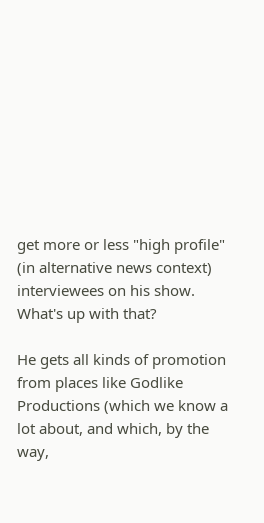get more or less "high profile" (in alternative news context) interviewees on his show. What's up with that?

He gets all kinds of promotion from places like Godlike Productions (which we know a lot about, and which, by the way,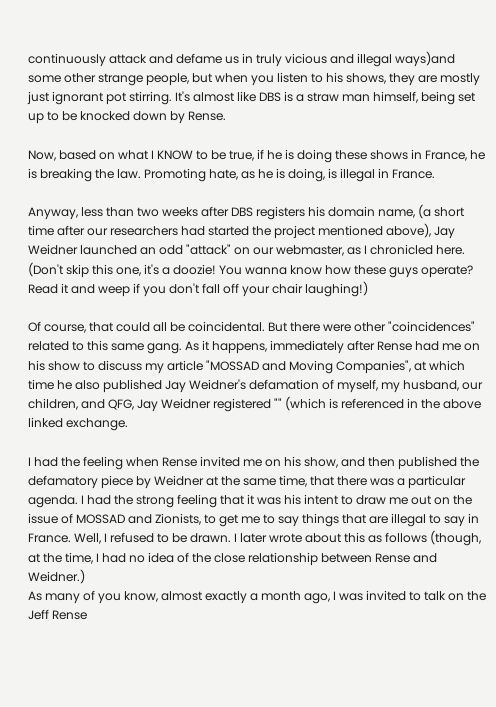continuously attack and defame us in truly vicious and illegal ways)and some other strange people, but when you listen to his shows, they are mostly just ignorant pot stirring. It's almost like DBS is a straw man himself, being set up to be knocked down by Rense.

Now, based on what I KNOW to be true, if he is doing these shows in France, he is breaking the law. Promoting hate, as he is doing, is illegal in France.

Anyway, less than two weeks after DBS registers his domain name, (a short time after our researchers had started the project mentioned above), Jay Weidner launched an odd "attack" on our webmaster, as I chronicled here. (Don't skip this one, it's a doozie! You wanna know how these guys operate? Read it and weep if you don't fall off your chair laughing!)

Of course, that could all be coincidental. But there were other "coincidences" related to this same gang. As it happens, immediately after Rense had me on his show to discuss my article "MOSSAD and Moving Companies", at which time he also published Jay Weidner's defamation of myself, my husband, our children, and QFG, Jay Weidner registered "" (which is referenced in the above linked exchange.

I had the feeling when Rense invited me on his show, and then published the defamatory piece by Weidner at the same time, that there was a particular agenda. I had the strong feeling that it was his intent to draw me out on the issue of MOSSAD and Zionists, to get me to say things that are illegal to say in France. Well, I refused to be drawn. I later wrote about this as follows (though, at the time, I had no idea of the close relationship between Rense and Weidner.)
As many of you know, almost exactly a month ago, I was invited to talk on the Jeff Rense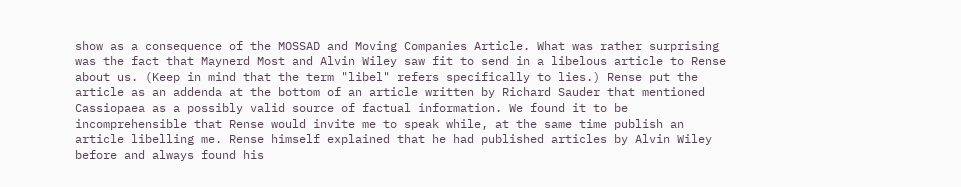show as a consequence of the MOSSAD and Moving Companies Article. What was rather surprising was the fact that Maynerd Most and Alvin Wiley saw fit to send in a libelous article to Rense about us. (Keep in mind that the term "libel" refers specifically to lies.) Rense put the article as an addenda at the bottom of an article written by Richard Sauder that mentioned Cassiopaea as a possibly valid source of factual information. We found it to be incomprehensible that Rense would invite me to speak while, at the same time publish an article libelling me. Rense himself explained that he had published articles by Alvin Wiley before and always found his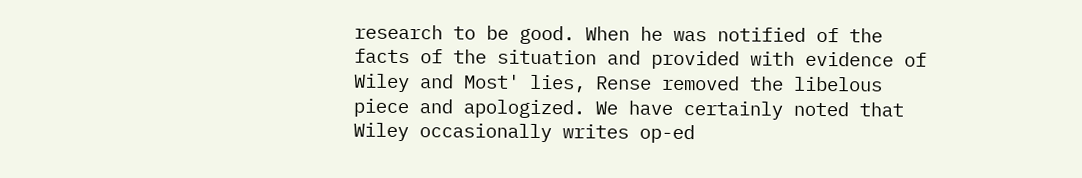research to be good. When he was notified of the facts of the situation and provided with evidence of Wiley and Most' lies, Rense removed the libelous piece and apologized. We have certainly noted that Wiley occasionally writes op-ed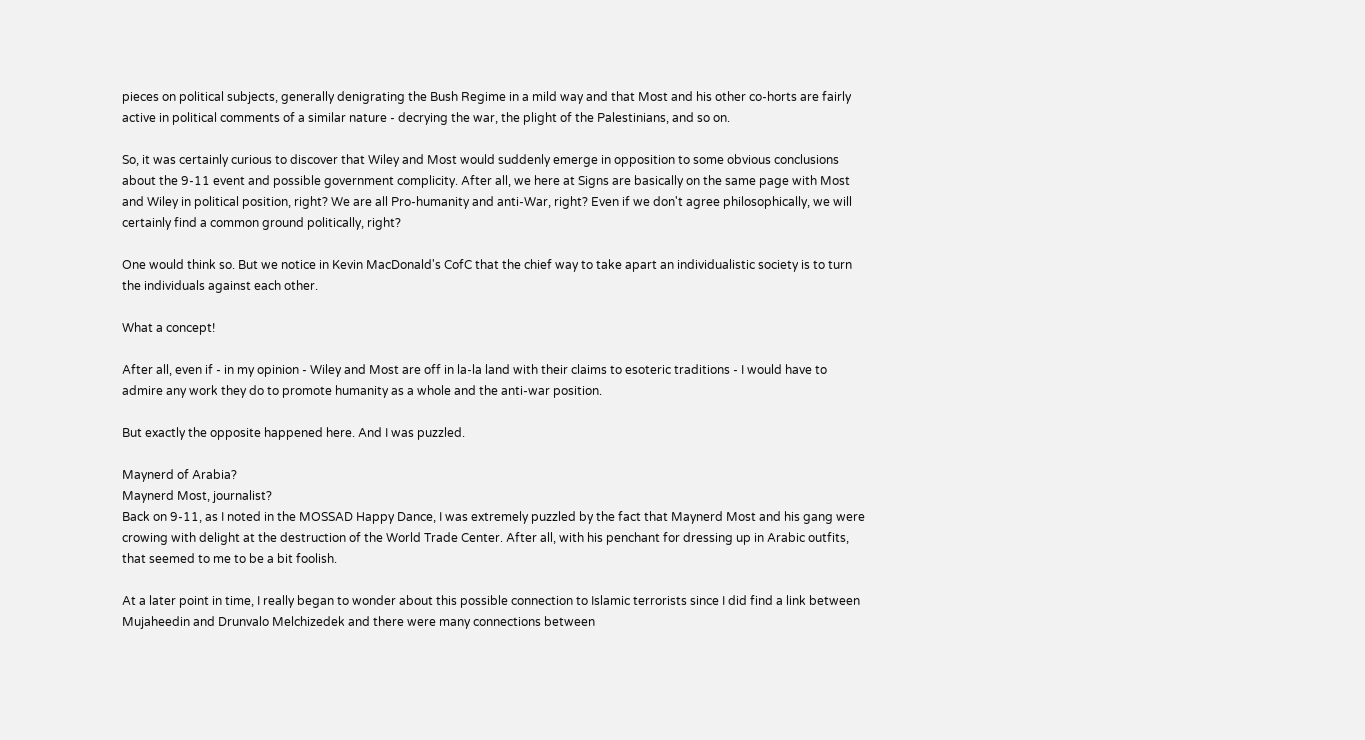pieces on political subjects, generally denigrating the Bush Regime in a mild way and that Most and his other co-horts are fairly active in political comments of a similar nature - decrying the war, the plight of the Palestinians, and so on.

So, it was certainly curious to discover that Wiley and Most would suddenly emerge in opposition to some obvious conclusions about the 9-11 event and possible government complicity. After all, we here at Signs are basically on the same page with Most and Wiley in political position, right? We are all Pro-humanity and anti-War, right? Even if we don't agree philosophically, we will certainly find a common ground politically, right?

One would think so. But we notice in Kevin MacDonald's CofC that the chief way to take apart an individualistic society is to turn the individuals against each other.

What a concept!

After all, even if - in my opinion - Wiley and Most are off in la-la land with their claims to esoteric traditions - I would have to admire any work they do to promote humanity as a whole and the anti-war position.

But exactly the opposite happened here. And I was puzzled.

Maynerd of Arabia?
Maynerd Most, journalist?
Back on 9-11, as I noted in the MOSSAD Happy Dance, I was extremely puzzled by the fact that Maynerd Most and his gang were crowing with delight at the destruction of the World Trade Center. After all, with his penchant for dressing up in Arabic outfits, that seemed to me to be a bit foolish.

At a later point in time, I really began to wonder about this possible connection to Islamic terrorists since I did find a link between Mujaheedin and Drunvalo Melchizedek and there were many connections between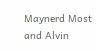Maynerd Most and Alvin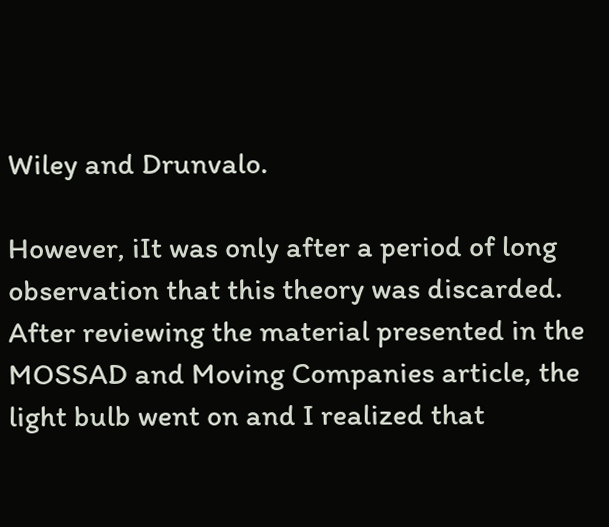Wiley and Drunvalo.

However, iIt was only after a period of long observation that this theory was discarded. After reviewing the material presented in the MOSSAD and Moving Companies article, the light bulb went on and I realized that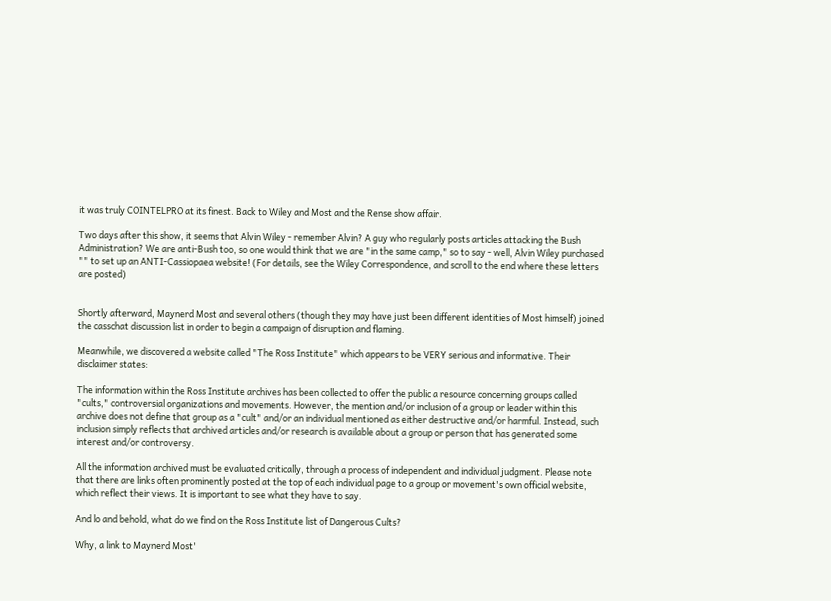it was truly COINTELPRO at its finest. Back to Wiley and Most and the Rense show affair.

Two days after this show, it seems that Alvin Wiley - remember Alvin? A guy who regularly posts articles attacking the Bush Administration? We are anti-Bush too, so one would think that we are "in the same camp," so to say - well, Alvin Wiley purchased "" to set up an ANTI-Cassiopaea website! (For details, see the Wiley Correspondence, and scroll to the end where these letters are posted)


Shortly afterward, Maynerd Most and several others (though they may have just been different identities of Most himself) joined the casschat discussion list in order to begin a campaign of disruption and flaming.

Meanwhile, we discovered a website called "The Ross Institute" which appears to be VERY serious and informative. Their disclaimer states:

The information within the Ross Institute archives has been collected to offer the public a resource concerning groups called "cults," controversial organizations and movements. However, the mention and/or inclusion of a group or leader within this archive does not define that group as a "cult" and/or an individual mentioned as either destructive and/or harmful. Instead, such inclusion simply reflects that archived articles and/or research is available about a group or person that has generated some interest and/or controversy.

All the information archived must be evaluated critically, through a process of independent and individual judgment. Please note that there are links often prominently posted at the top of each individual page to a group or movement's own official website, which reflect their views. It is important to see what they have to say.

And lo and behold, what do we find on the Ross Institute list of Dangerous Cults?

Why, a link to Maynerd Most'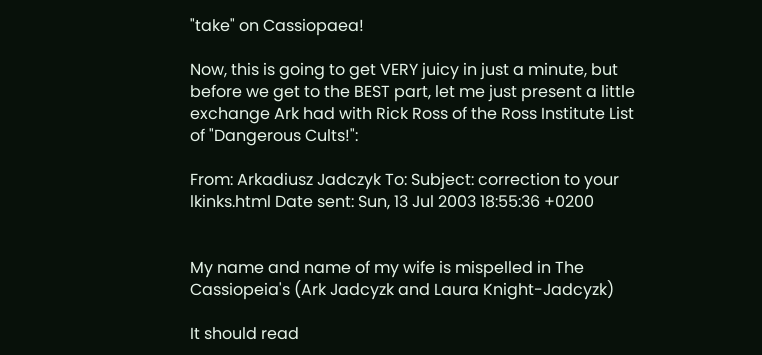"take" on Cassiopaea!

Now, this is going to get VERY juicy in just a minute, but before we get to the BEST part, let me just present a little exchange Ark had with Rick Ross of the Ross Institute List of "Dangerous Cults!":

From: Arkadiusz Jadczyk To: Subject: correction to your lkinks.html Date sent: Sun, 13 Jul 2003 18:55:36 +0200


My name and name of my wife is mispelled in The Cassiopeia's (Ark Jadcyzk and Laura Knight-Jadcyzk)

It should read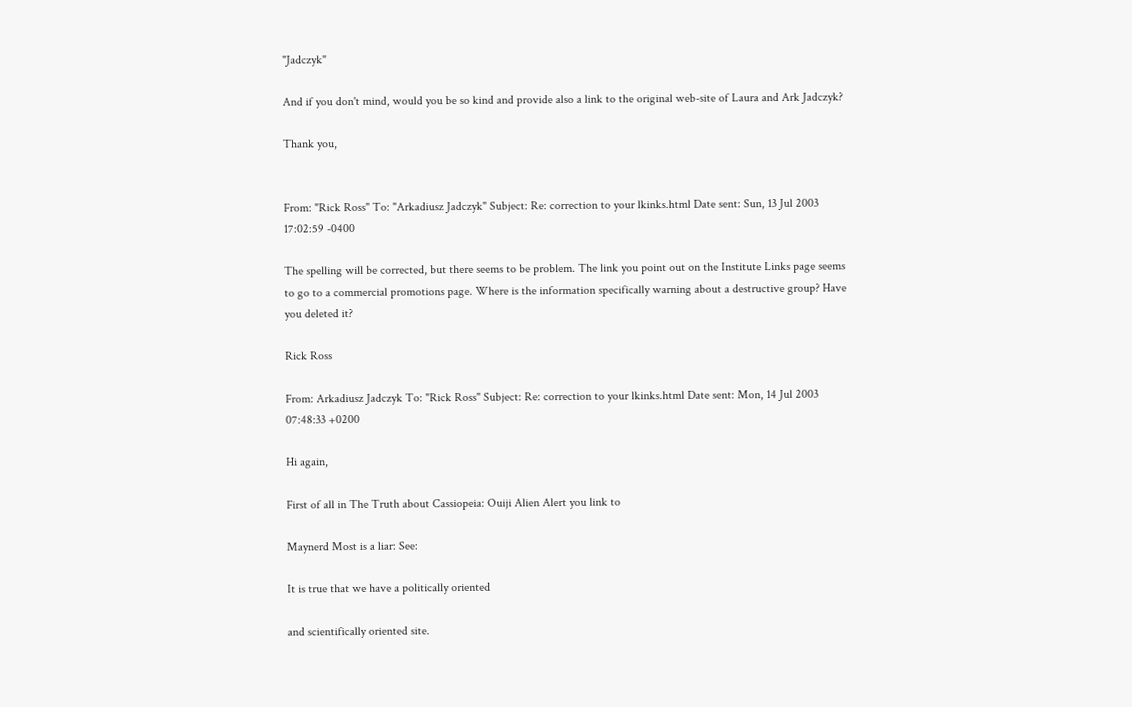"Jadczyk"

And if you don't mind, would you be so kind and provide also a link to the original web-site of Laura and Ark Jadczyk?

Thank you,


From: "Rick Ross" To: "Arkadiusz Jadczyk" Subject: Re: correction to your lkinks.html Date sent: Sun, 13 Jul 2003 17:02:59 -0400

The spelling will be corrected, but there seems to be problem. The link you point out on the Institute Links page seems to go to a commercial promotions page. Where is the information specifically warning about a destructive group? Have you deleted it?

Rick Ross

From: Arkadiusz Jadczyk To: "Rick Ross" Subject: Re: correction to your lkinks.html Date sent: Mon, 14 Jul 2003 07:48:33 +0200

Hi again,

First of all in The Truth about Cassiopeia: Ouiji Alien Alert you link to

Maynerd Most is a liar: See:

It is true that we have a politically oriented

and scientifically oriented site.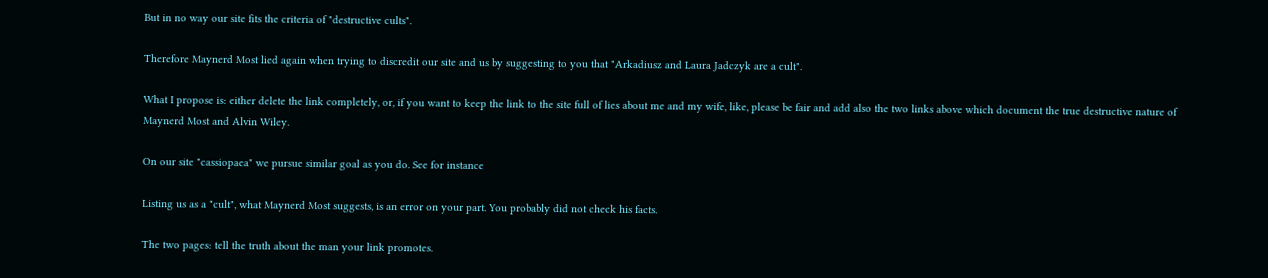But in no way our site fits the criteria of "destructive cults".

Therefore Maynerd Most lied again when trying to discredit our site and us by suggesting to you that "Arkadiusz and Laura Jadczyk are a cult".

What I propose is: either delete the link completely, or, if you want to keep the link to the site full of lies about me and my wife, like, please be fair and add also the two links above which document the true destructive nature of Maynerd Most and Alvin Wiley.

On our site "cassiopaea" we pursue similar goal as you do. See for instance

Listing us as a "cult", what Maynerd Most suggests, is an error on your part. You probably did not check his facts.

The two pages: tell the truth about the man your link promotes.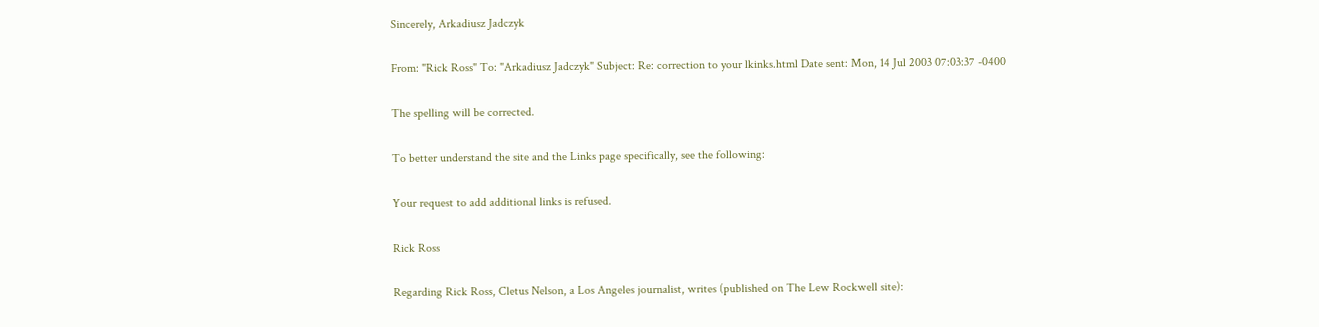Sincerely, Arkadiusz Jadczyk

From: "Rick Ross" To: "Arkadiusz Jadczyk" Subject: Re: correction to your lkinks.html Date sent: Mon, 14 Jul 2003 07:03:37 -0400

The spelling will be corrected.

To better understand the site and the Links page specifically, see the following:

Your request to add additional links is refused.

Rick Ross

Regarding Rick Ross, Cletus Nelson, a Los Angeles journalist, writes (published on The Lew Rockwell site):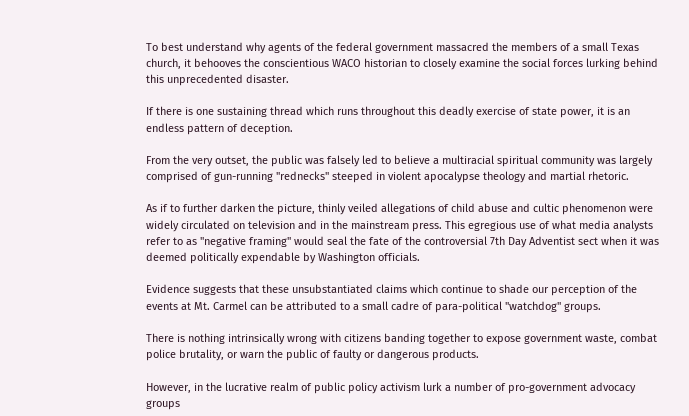To best understand why agents of the federal government massacred the members of a small Texas church, it behooves the conscientious WACO historian to closely examine the social forces lurking behind this unprecedented disaster.

If there is one sustaining thread which runs throughout this deadly exercise of state power, it is an endless pattern of deception.

From the very outset, the public was falsely led to believe a multiracial spiritual community was largely comprised of gun-running "rednecks" steeped in violent apocalypse theology and martial rhetoric.

As if to further darken the picture, thinly veiled allegations of child abuse and cultic phenomenon were widely circulated on television and in the mainstream press. This egregious use of what media analysts refer to as "negative framing" would seal the fate of the controversial 7th Day Adventist sect when it was deemed politically expendable by Washington officials.

Evidence suggests that these unsubstantiated claims which continue to shade our perception of the events at Mt. Carmel can be attributed to a small cadre of para-political "watchdog" groups.

There is nothing intrinsically wrong with citizens banding together to expose government waste, combat police brutality, or warn the public of faulty or dangerous products.

However, in the lucrative realm of public policy activism lurk a number of pro-government advocacy groups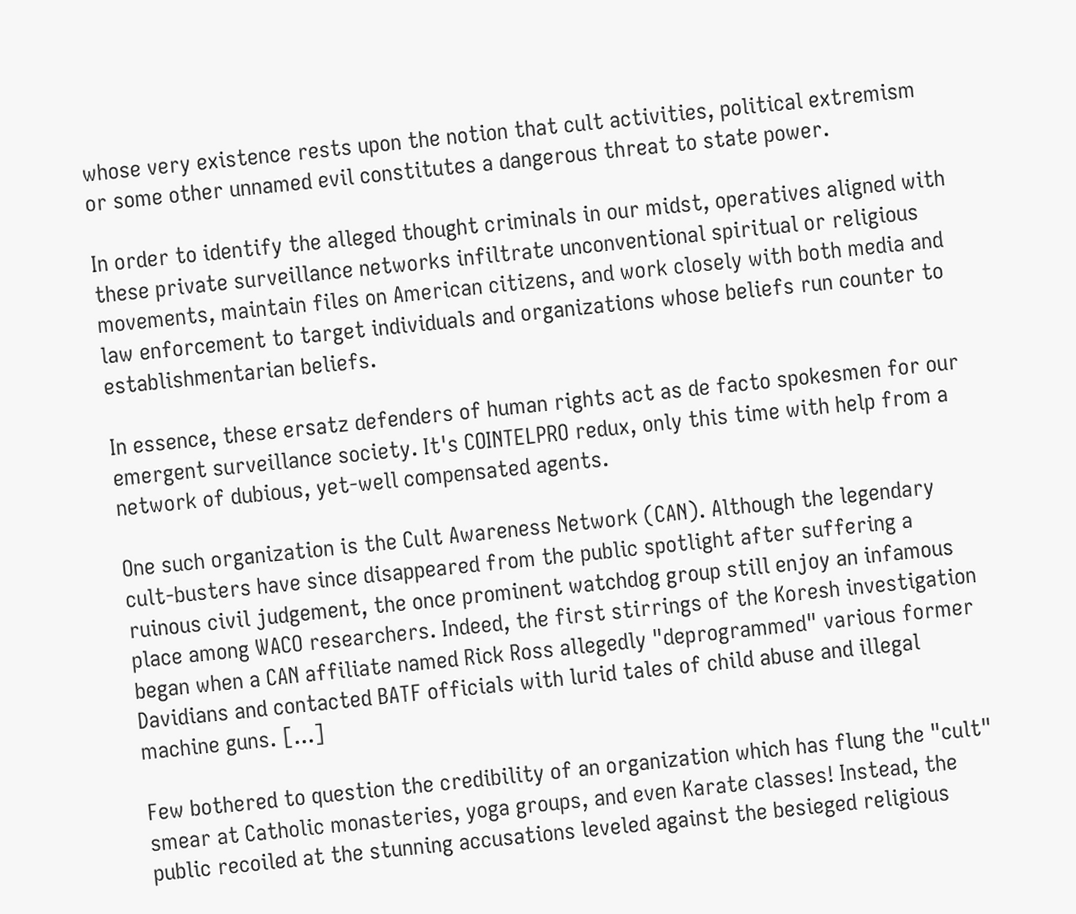whose very existence rests upon the notion that cult activities, political extremism or some other unnamed evil constitutes a dangerous threat to state power.

In order to identify the alleged thought criminals in our midst, operatives aligned with these private surveillance networks infiltrate unconventional spiritual or religious movements, maintain files on American citizens, and work closely with both media and law enforcement to target individuals and organizations whose beliefs run counter to establishmentarian beliefs.

In essence, these ersatz defenders of human rights act as de facto spokesmen for our emergent surveillance society. It's COINTELPRO redux, only this time with help from a network of dubious, yet-well compensated agents.

One such organization is the Cult Awareness Network (CAN). Although the legendary cult-busters have since disappeared from the public spotlight after suffering a ruinous civil judgement, the once prominent watchdog group still enjoy an infamous place among WACO researchers. Indeed, the first stirrings of the Koresh investigation began when a CAN affiliate named Rick Ross allegedly "deprogrammed" various former Davidians and contacted BATF officials with lurid tales of child abuse and illegal machine guns. [...]

Few bothered to question the credibility of an organization which has flung the "cult" smear at Catholic monasteries, yoga groups, and even Karate classes! Instead, the public recoiled at the stunning accusations leveled against the besieged religious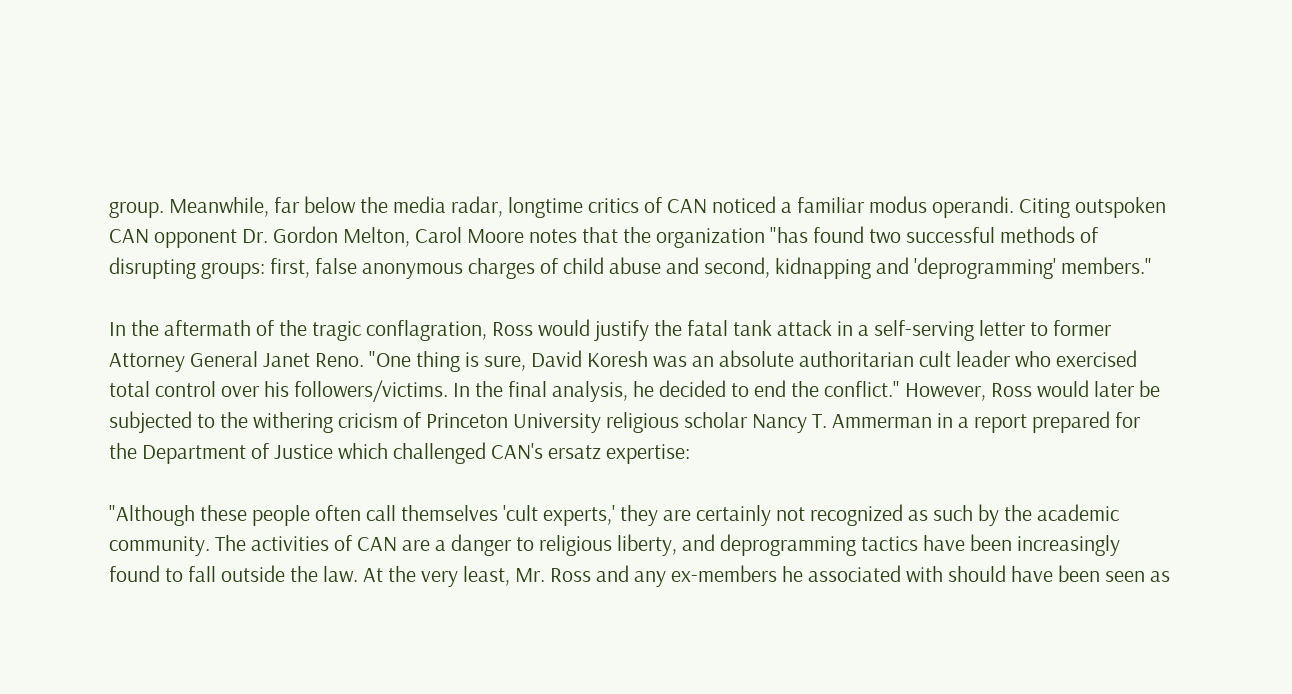group. Meanwhile, far below the media radar, longtime critics of CAN noticed a familiar modus operandi. Citing outspoken CAN opponent Dr. Gordon Melton, Carol Moore notes that the organization "has found two successful methods of disrupting groups: first, false anonymous charges of child abuse and second, kidnapping and 'deprogramming' members."

In the aftermath of the tragic conflagration, Ross would justify the fatal tank attack in a self-serving letter to former Attorney General Janet Reno. "One thing is sure, David Koresh was an absolute authoritarian cult leader who exercised total control over his followers/victims. In the final analysis, he decided to end the conflict." However, Ross would later be subjected to the withering cricism of Princeton University religious scholar Nancy T. Ammerman in a report prepared for the Department of Justice which challenged CAN's ersatz expertise:

"Although these people often call themselves 'cult experts,' they are certainly not recognized as such by the academic community. The activities of CAN are a danger to religious liberty, and deprogramming tactics have been increasingly found to fall outside the law. At the very least, Mr. Ross and any ex-members he associated with should have been seen as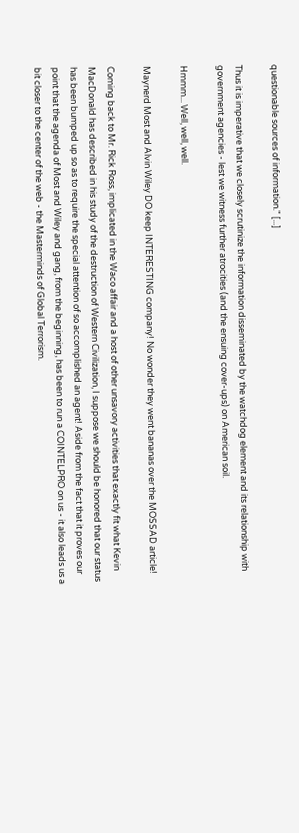questionable sources of information." [...]

Thus it is imperative that we closely scrutinize the information disseminated by the watchdog element and its relationship with government agencies - lest we witness further atrocities (and the ensuing cover-ups) on American soil.

Hmmm... Well, well, well.

Maynerd Most and Alvin Wiley DO keep INTERESTING company! No wonder they went bananas over the MOSSAD article!

Coming back to Mr. Rick Ross, implicated in the Waco affair and a host of other unsavory activities that exactly fit what Kevin MacDonald has described in his study of the destruction of Western Civilization, I suppose we should be honored that our status has been bumped up so as to require the special attention of so accomplished an agent! Aside from the fact that it proves our point that the agenda of Most and Wiley and gang, from the beginning, has been to run a COINTELPRO on us - it also leads us a bit closer to the center of the web - the Masterminds of Global Terrorism.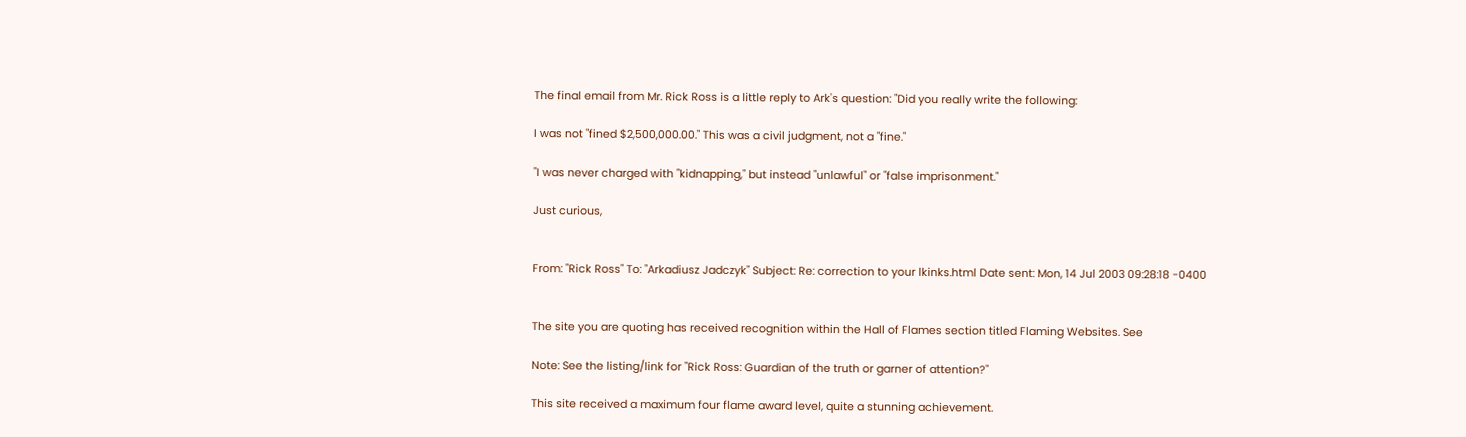The final email from Mr. Rick Ross is a little reply to Ark's question: "Did you really write the following:

I was not "fined $2,500,000.00." This was a civil judgment, not a "fine."

"I was never charged with "kidnapping," but instead "unlawful" or "false imprisonment."

Just curious,


From: "Rick Ross" To: "Arkadiusz Jadczyk" Subject: Re: correction to your lkinks.html Date sent: Mon, 14 Jul 2003 09:28:18 -0400


The site you are quoting has received recognition within the Hall of Flames section titled Flaming Websites. See

Note: See the listing/link for "Rick Ross: Guardian of the truth or garner of attention?"

This site received a maximum four flame award level, quite a stunning achievement.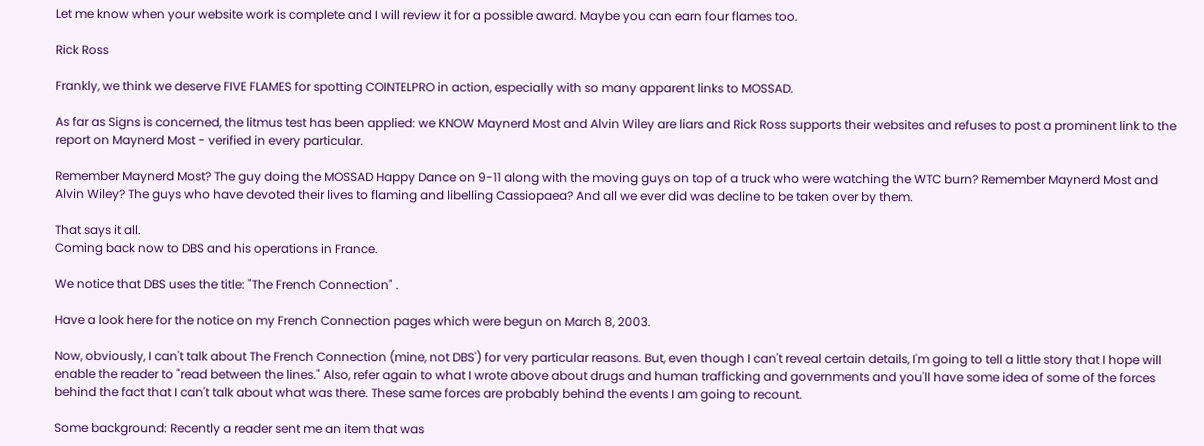Let me know when your website work is complete and I will review it for a possible award. Maybe you can earn four flames too.

Rick Ross

Frankly, we think we deserve FIVE FLAMES for spotting COINTELPRO in action, especially with so many apparent links to MOSSAD.

As far as Signs is concerned, the litmus test has been applied: we KNOW Maynerd Most and Alvin Wiley are liars and Rick Ross supports their websites and refuses to post a prominent link to the report on Maynerd Most - verified in every particular.

Remember Maynerd Most? The guy doing the MOSSAD Happy Dance on 9-11 along with the moving guys on top of a truck who were watching the WTC burn? Remember Maynerd Most and Alvin Wiley? The guys who have devoted their lives to flaming and libelling Cassiopaea? And all we ever did was decline to be taken over by them.

That says it all.
Coming back now to DBS and his operations in France.

We notice that DBS uses the title: "The French Connection" .

Have a look here for the notice on my French Connection pages which were begun on March 8, 2003.

Now, obviously, I can't talk about The French Connection (mine, not DBS') for very particular reasons. But, even though I can't reveal certain details, I'm going to tell a little story that I hope will enable the reader to "read between the lines." Also, refer again to what I wrote above about drugs and human trafficking and governments and you'll have some idea of some of the forces behind the fact that I can't talk about what was there. These same forces are probably behind the events I am going to recount.

Some background: Recently a reader sent me an item that was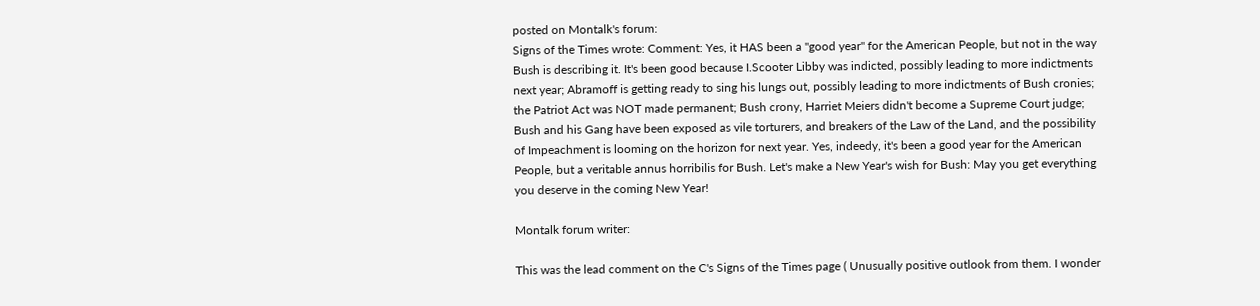posted on Montalk's forum:
Signs of the Times wrote: Comment: Yes, it HAS been a "good year" for the American People, but not in the way Bush is describing it. It's been good because I.Scooter Libby was indicted, possibly leading to more indictments next year; Abramoff is getting ready to sing his lungs out, possibly leading to more indictments of Bush cronies; the Patriot Act was NOT made permanent; Bush crony, Harriet Meiers didn't become a Supreme Court judge; Bush and his Gang have been exposed as vile torturers, and breakers of the Law of the Land, and the possibility of Impeachment is looming on the horizon for next year. Yes, indeedy, it's been a good year for the American People, but a veritable annus horribilis for Bush. Let's make a New Year's wish for Bush: May you get everything you deserve in the coming New Year!

Montalk forum writer:

This was the lead comment on the C's Signs of the Times page ( Unusually positive outlook from them. I wonder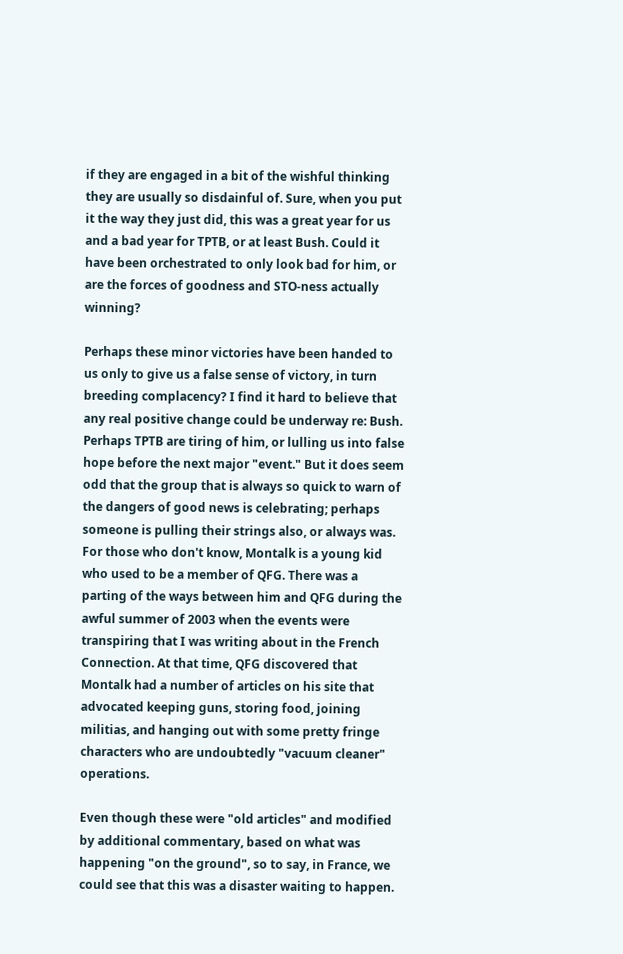if they are engaged in a bit of the wishful thinking they are usually so disdainful of. Sure, when you put it the way they just did, this was a great year for us and a bad year for TPTB, or at least Bush. Could it have been orchestrated to only look bad for him, or are the forces of goodness and STO-ness actually winning?

Perhaps these minor victories have been handed to us only to give us a false sense of victory, in turn breeding complacency? I find it hard to believe that any real positive change could be underway re: Bush. Perhaps TPTB are tiring of him, or lulling us into false hope before the next major "event." But it does seem odd that the group that is always so quick to warn of the dangers of good news is celebrating; perhaps someone is pulling their strings also, or always was.
For those who don't know, Montalk is a young kid who used to be a member of QFG. There was a parting of the ways between him and QFG during the awful summer of 2003 when the events were transpiring that I was writing about in the French Connection. At that time, QFG discovered that Montalk had a number of articles on his site that advocated keeping guns, storing food, joining militias, and hanging out with some pretty fringe characters who are undoubtedly "vacuum cleaner" operations.

Even though these were "old articles" and modified by additional commentary, based on what was happening "on the ground", so to say, in France, we could see that this was a disaster waiting to happen.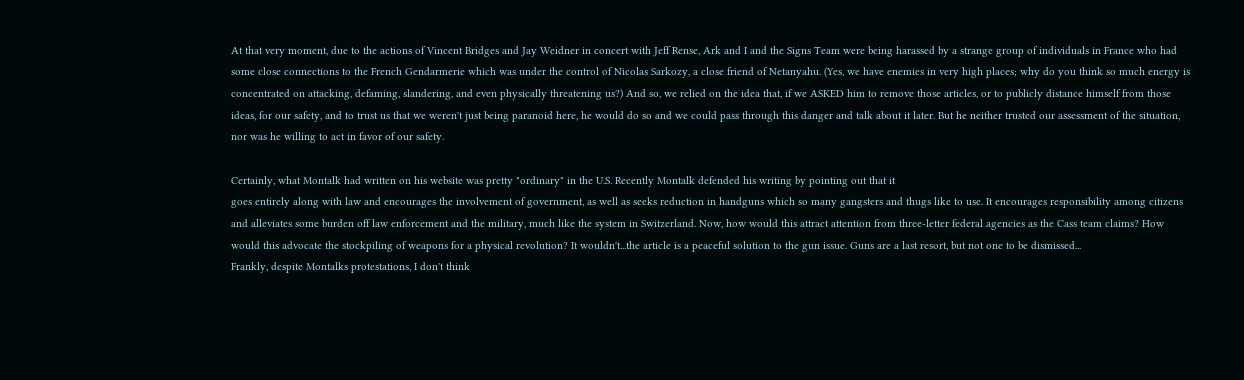At that very moment, due to the actions of Vincent Bridges and Jay Weidner in concert with Jeff Rense, Ark and I and the Signs Team were being harassed by a strange group of individuals in France who had some close connections to the French Gendarmerie which was under the control of Nicolas Sarkozy, a close friend of Netanyahu. (Yes, we have enemies in very high places; why do you think so much energy is concentrated on attacking, defaming, slandering, and even physically threatening us?) And so, we relied on the idea that, if we ASKED him to remove those articles, or to publicly distance himself from those ideas, for our safety, and to trust us that we weren't just being paranoid here, he would do so and we could pass through this danger and talk about it later. But he neither trusted our assessment of the situation, nor was he willing to act in favor of our safety.

Certainly, what Montalk had written on his website was pretty "ordinary" in the U.S. Recently Montalk defended his writing by pointing out that it
goes entirely along with law and encourages the involvement of government, as well as seeks reduction in handguns which so many gangsters and thugs like to use. It encourages responsibility among citizens and alleviates some burden off law enforcement and the military, much like the system in Switzerland. Now, how would this attract attention from three-letter federal agencies as the Cass team claims? How would this advocate the stockpiling of weapons for a physical revolution? It wouldn't...the article is a peaceful solution to the gun issue. Guns are a last resort, but not one to be dismissed...
Frankly, despite Montalks protestations, I don't think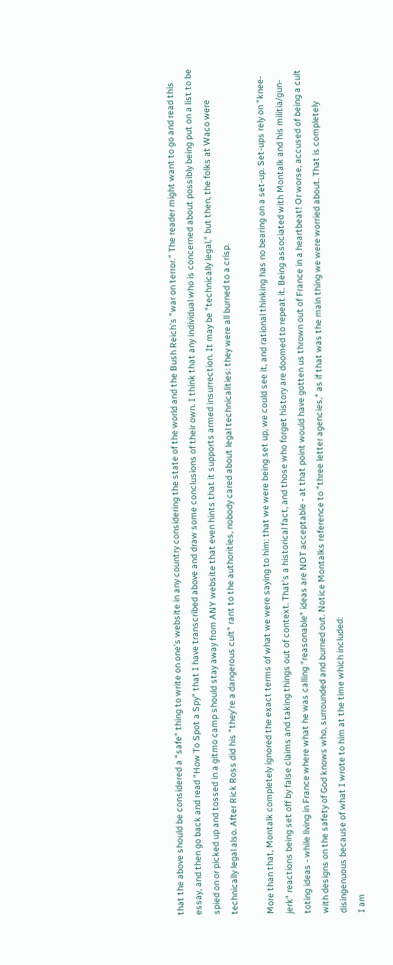that the above should be considered a "safe" thing to write on one's website in any country considering the state of the world and the Bush Reich's "war on terror." The reader might want to go and read this essay, and then go back and read "How To Spot a Spy" that I have transcribed above and draw some conclusions of their own. I think that any individual who is concerned about possibly being put on a list to be spied on or picked up and tossed in a gitmo camp should stay away from ANY website that even hints that it supports armed insurrection. It may be "technically legal," but then, the folks at Waco were technically legal also. After Rick Ross did his "they're a dangerous cult" rant to the authorities, nobody cared about legal technicalities: they were all burned to a crisp.

More than that, Montalk completely ignored the exact terms of what we were saying to him: that we were being set up, we could see it, and rational thinking has no bearing on a set-up. Set-ups rely on "knee-jerk" reactions being set off by false claims and taking things out of context. That's a historical fact, and those who forget history are doomed to repeat it. Being associated with Montalk and his militia/gun-toting ideas - while living in France where what he was calling "reasonable" ideas are NOT acceptable - at that point would have gotten us thrown out of France in a heartbeat! Or worse, accused of being a cult with designs on the safety of God knows who, surrounded and burned out. Notice Montalks reference to "three letter agencies," as if that was the main thing we were worried about. That is completely disingenuous because of what I wrote to him at the time which included:
I am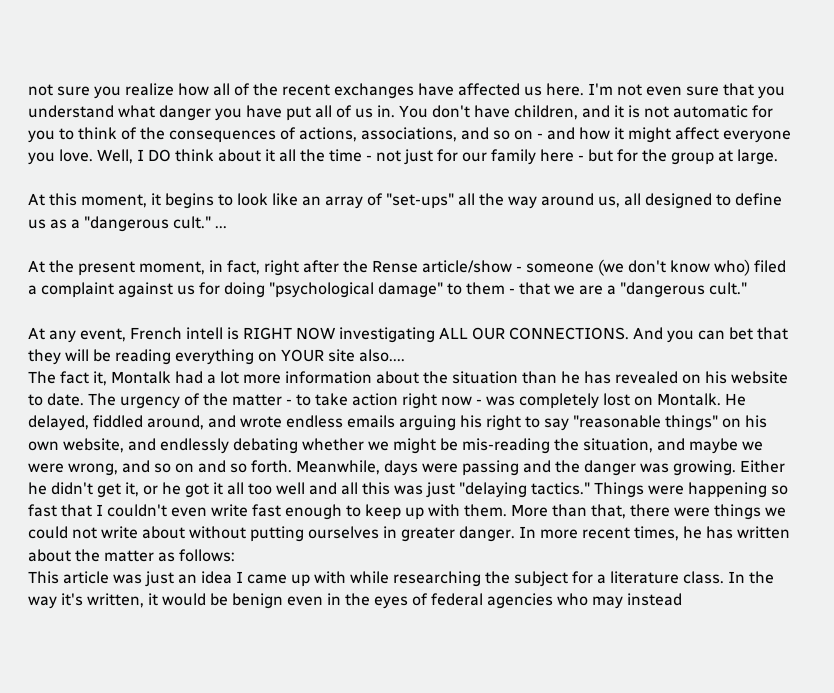not sure you realize how all of the recent exchanges have affected us here. I'm not even sure that you understand what danger you have put all of us in. You don't have children, and it is not automatic for you to think of the consequences of actions, associations, and so on - and how it might affect everyone you love. Well, I DO think about it all the time - not just for our family here - but for the group at large.

At this moment, it begins to look like an array of "set-ups" all the way around us, all designed to define us as a "dangerous cult." ...

At the present moment, in fact, right after the Rense article/show - someone (we don't know who) filed a complaint against us for doing "psychological damage" to them - that we are a "dangerous cult."

At any event, French intell is RIGHT NOW investigating ALL OUR CONNECTIONS. And you can bet that they will be reading everything on YOUR site also....
The fact it, Montalk had a lot more information about the situation than he has revealed on his website to date. The urgency of the matter - to take action right now - was completely lost on Montalk. He delayed, fiddled around, and wrote endless emails arguing his right to say "reasonable things" on his own website, and endlessly debating whether we might be mis-reading the situation, and maybe we were wrong, and so on and so forth. Meanwhile, days were passing and the danger was growing. Either he didn't get it, or he got it all too well and all this was just "delaying tactics." Things were happening so fast that I couldn't even write fast enough to keep up with them. More than that, there were things we could not write about without putting ourselves in greater danger. In more recent times, he has written about the matter as follows:
This article was just an idea I came up with while researching the subject for a literature class. In the way it's written, it would be benign even in the eyes of federal agencies who may instead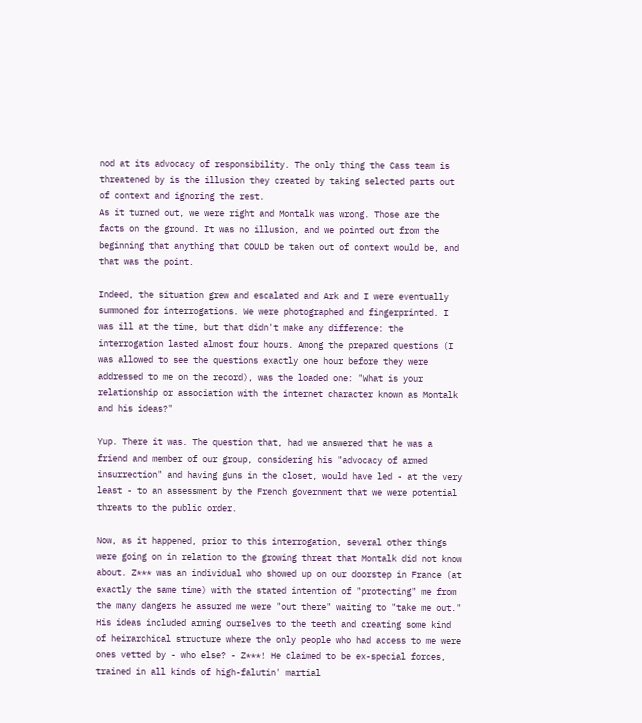nod at its advocacy of responsibility. The only thing the Cass team is threatened by is the illusion they created by taking selected parts out of context and ignoring the rest.
As it turned out, we were right and Montalk was wrong. Those are the facts on the ground. It was no illusion, and we pointed out from the beginning that anything that COULD be taken out of context would be, and that was the point.

Indeed, the situation grew and escalated and Ark and I were eventually summoned for interrogations. We were photographed and fingerprinted. I was ill at the time, but that didn't make any difference: the interrogation lasted almost four hours. Among the prepared questions (I was allowed to see the questions exactly one hour before they were addressed to me on the record), was the loaded one: "What is your relationship or association with the internet character known as Montalk and his ideas?"

Yup. There it was. The question that, had we answered that he was a friend and member of our group, considering his "advocacy of armed insurrection" and having guns in the closet, would have led - at the very least - to an assessment by the French government that we were potential threats to the public order.

Now, as it happened, prior to this interrogation, several other things were going on in relation to the growing threat that Montalk did not know about. Z*** was an individual who showed up on our doorstep in France (at exactly the same time) with the stated intention of "protecting" me from the many dangers he assured me were "out there" waiting to "take me out." His ideas included arming ourselves to the teeth and creating some kind of heirarchical structure where the only people who had access to me were ones vetted by - who else? - Z***! He claimed to be ex-special forces, trained in all kinds of high-falutin' martial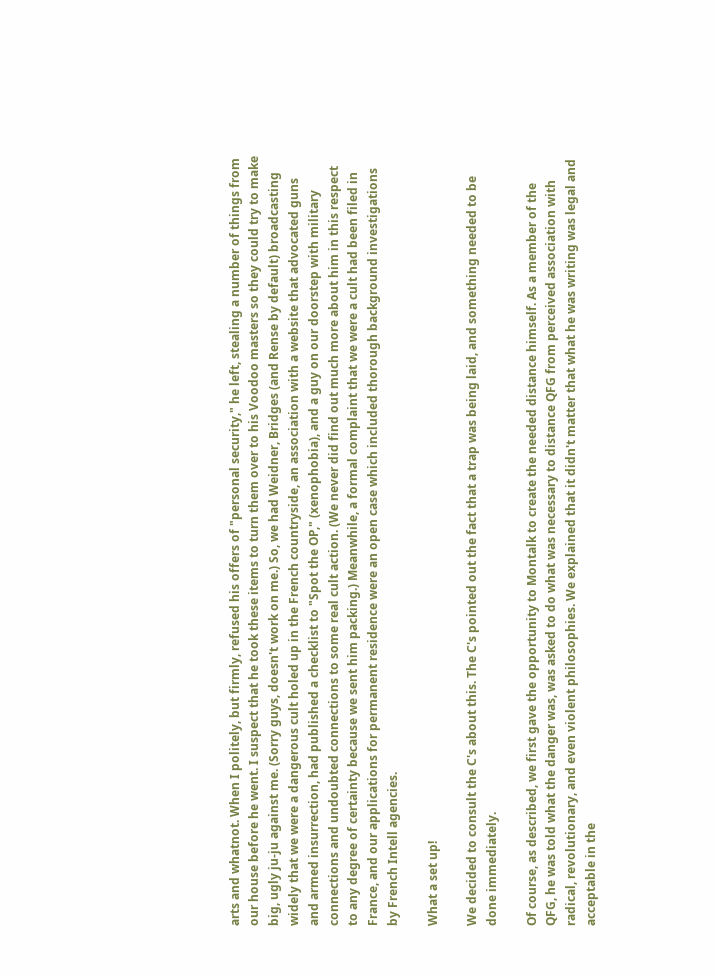arts and whatnot. When I politely, but firmly, refused his offers of "personal security," he left, stealing a number of things from our house before he went. I suspect that he took these items to turn them over to his Voodoo masters so they could try to make big, ugly ju-ju against me. (Sorry guys, doesn't work on me.) So, we had Weidner, Bridges (and Rense by default) broadcasting widely that we were a dangerous cult holed up in the French countryside, an association with a website that advocated guns and armed insurrection, had published a checklist to "Spot the OP," (xenophobia), and a guy on our doorstep with military connections and undoubted connections to some real cult action. (We never did find out much more about him in this respect to any degree of certainty because we sent him packing.) Meanwhile, a formal complaint that we were a cult had been filed in France, and our applications for permanent residence were an open case which included thorough background investigations by French Intell agencies.

What a set up!

We decided to consult the C's about this. The C's pointed out the fact that a trap was being laid, and something needed to be done immediately.

Of course, as described, we first gave the opportunity to Montalk to create the needed distance himself. As a member of the QFG, he was told what the danger was, was asked to do what was necessary to distance QFG from perceived association with radical, revolutionary, and even violent philosophies. We explained that it didn't matter that what he was writing was legal and acceptable in the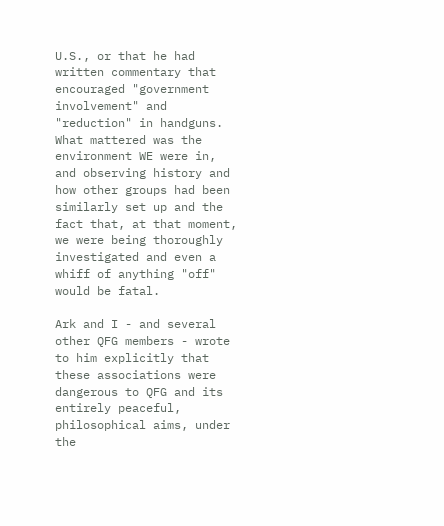U.S., or that he had written commentary that encouraged "government involvement" and "reduction" in handguns. What mattered was the environment WE were in, and observing history and how other groups had been similarly set up and the fact that, at that moment, we were being thoroughly investigated and even a whiff of anything "off" would be fatal.

Ark and I - and several other QFG members - wrote to him explicitly that these associations were dangerous to QFG and its entirely peaceful, philosophical aims, under the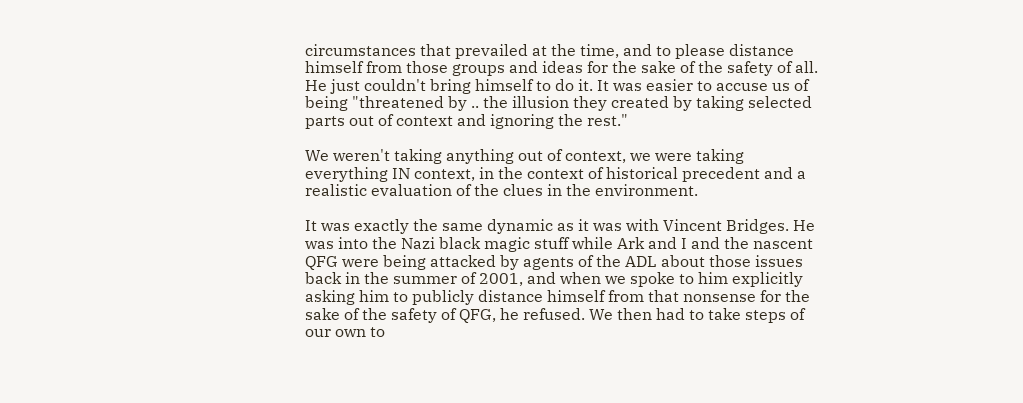circumstances that prevailed at the time, and to please distance himself from those groups and ideas for the sake of the safety of all. He just couldn't bring himself to do it. It was easier to accuse us of being "threatened by .. the illusion they created by taking selected parts out of context and ignoring the rest."

We weren't taking anything out of context, we were taking everything IN context, in the context of historical precedent and a realistic evaluation of the clues in the environment.

It was exactly the same dynamic as it was with Vincent Bridges. He was into the Nazi black magic stuff while Ark and I and the nascent QFG were being attacked by agents of the ADL about those issues back in the summer of 2001, and when we spoke to him explicitly asking him to publicly distance himself from that nonsense for the sake of the safety of QFG, he refused. We then had to take steps of our own to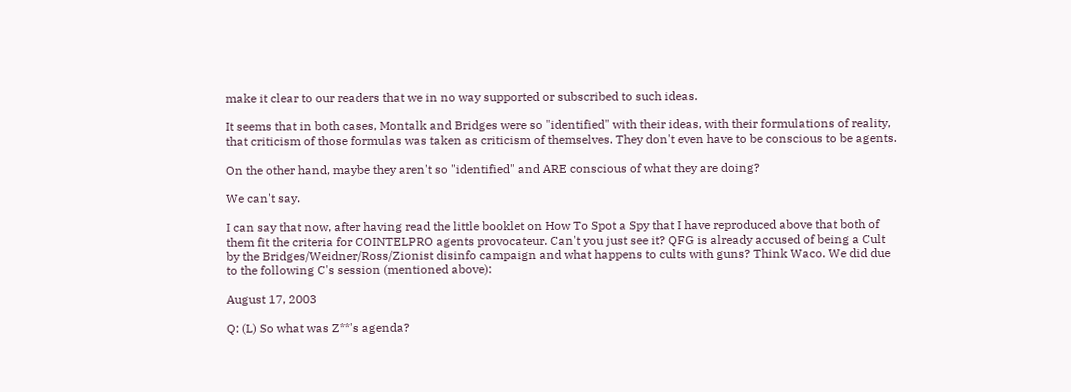make it clear to our readers that we in no way supported or subscribed to such ideas.

It seems that in both cases, Montalk and Bridges were so "identified" with their ideas, with their formulations of reality, that criticism of those formulas was taken as criticism of themselves. They don't even have to be conscious to be agents.

On the other hand, maybe they aren't so "identified" and ARE conscious of what they are doing?

We can't say.

I can say that now, after having read the little booklet on How To Spot a Spy that I have reproduced above that both of them fit the criteria for COINTELPRO agents provocateur. Can't you just see it? QFG is already accused of being a Cult by the Bridges/Weidner/Ross/Zionist disinfo campaign and what happens to cults with guns? Think Waco. We did due to the following C's session (mentioned above):

August 17, 2003

Q: (L) So what was Z**'s agenda?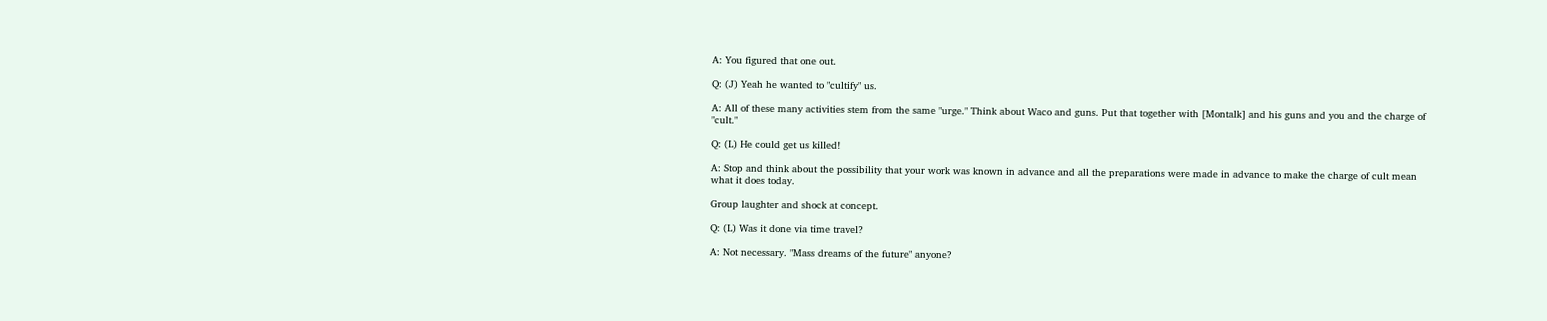A: You figured that one out.

Q: (J) Yeah he wanted to "cultify" us.

A: All of these many activities stem from the same "urge." Think about Waco and guns. Put that together with [Montalk] and his guns and you and the charge of "cult."

Q: (L) He could get us killed!

A: Stop and think about the possibility that your work was known in advance and all the preparations were made in advance to make the charge of cult mean what it does today.

Group laughter and shock at concept.

Q: (L) Was it done via time travel?

A: Not necessary. "Mass dreams of the future" anyone?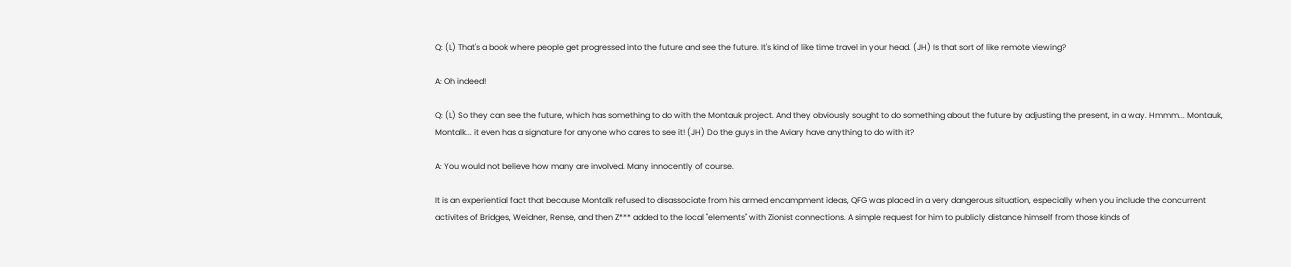Q: (L) That's a book where people get progressed into the future and see the future. It's kind of like time travel in your head. (JH) Is that sort of like remote viewing?

A: Oh indeed!

Q: (L) So they can see the future, which has something to do with the Montauk project. And they obviously sought to do something about the future by adjusting the present, in a way. Hmmm... Montauk, Montalk... it even has a signature for anyone who cares to see it! (JH) Do the guys in the Aviary have anything to do with it?

A: You would not believe how many are involved. Many innocently of course.

It is an experiential fact that because Montalk refused to disassociate from his armed encampment ideas, QFG was placed in a very dangerous situation, especially when you include the concurrent activites of Bridges, Weidner, Rense, and then Z*** added to the local "elements" with Zionist connections. A simple request for him to publicly distance himself from those kinds of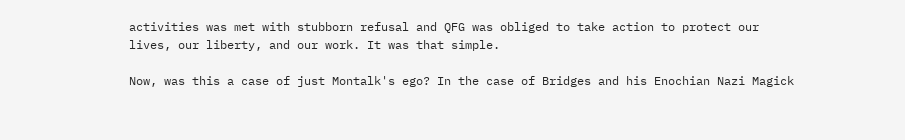activities was met with stubborn refusal and QFG was obliged to take action to protect our lives, our liberty, and our work. It was that simple.

Now, was this a case of just Montalk's ego? In the case of Bridges and his Enochian Nazi Magick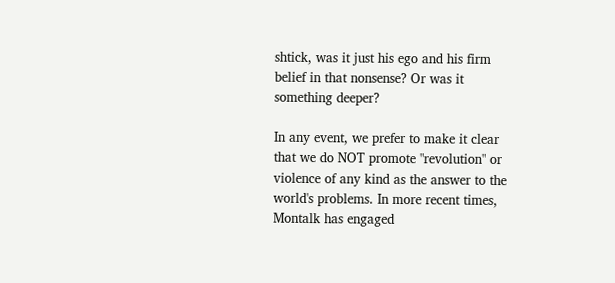shtick, was it just his ego and his firm belief in that nonsense? Or was it something deeper?

In any event, we prefer to make it clear that we do NOT promote "revolution" or violence of any kind as the answer to the world's problems. In more recent times, Montalk has engaged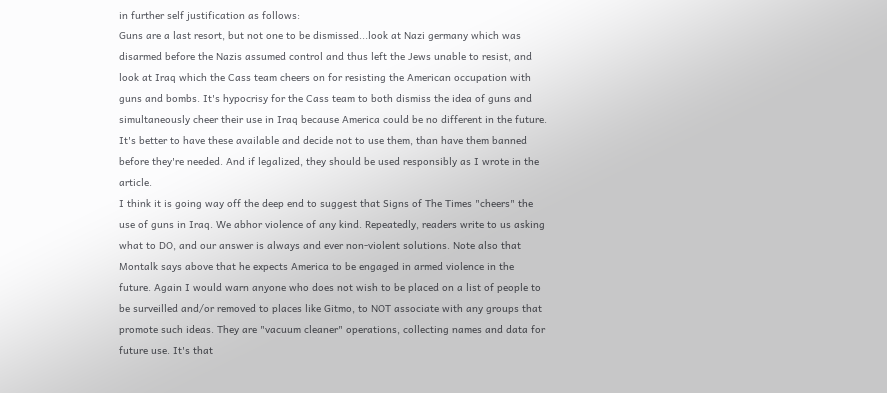in further self justification as follows:
Guns are a last resort, but not one to be dismissed...look at Nazi germany which was disarmed before the Nazis assumed control and thus left the Jews unable to resist, and look at Iraq which the Cass team cheers on for resisting the American occupation with guns and bombs. It's hypocrisy for the Cass team to both dismiss the idea of guns and simultaneously cheer their use in Iraq because America could be no different in the future. It's better to have these available and decide not to use them, than have them banned before they're needed. And if legalized, they should be used responsibly as I wrote in the article.
I think it is going way off the deep end to suggest that Signs of The Times "cheers" the use of guns in Iraq. We abhor violence of any kind. Repeatedly, readers write to us asking what to DO, and our answer is always and ever non-violent solutions. Note also that Montalk says above that he expects America to be engaged in armed violence in the future. Again I would warn anyone who does not wish to be placed on a list of people to be surveilled and/or removed to places like Gitmo, to NOT associate with any groups that promote such ideas. They are "vacuum cleaner" operations, collecting names and data for future use. It's that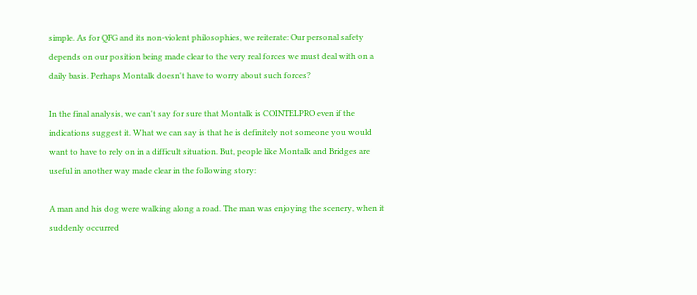simple. As for QFG and its non-violent philosophies, we reiterate: Our personal safety depends on our position being made clear to the very real forces we must deal with on a daily basis. Perhaps Montalk doesn't have to worry about such forces?

In the final analysis, we can't say for sure that Montalk is COINTELPRO even if the indications suggest it. What we can say is that he is definitely not someone you would want to have to rely on in a difficult situation. But, people like Montalk and Bridges are useful in another way made clear in the following story:

A man and his dog were walking along a road. The man was enjoying the scenery, when it suddenly occurred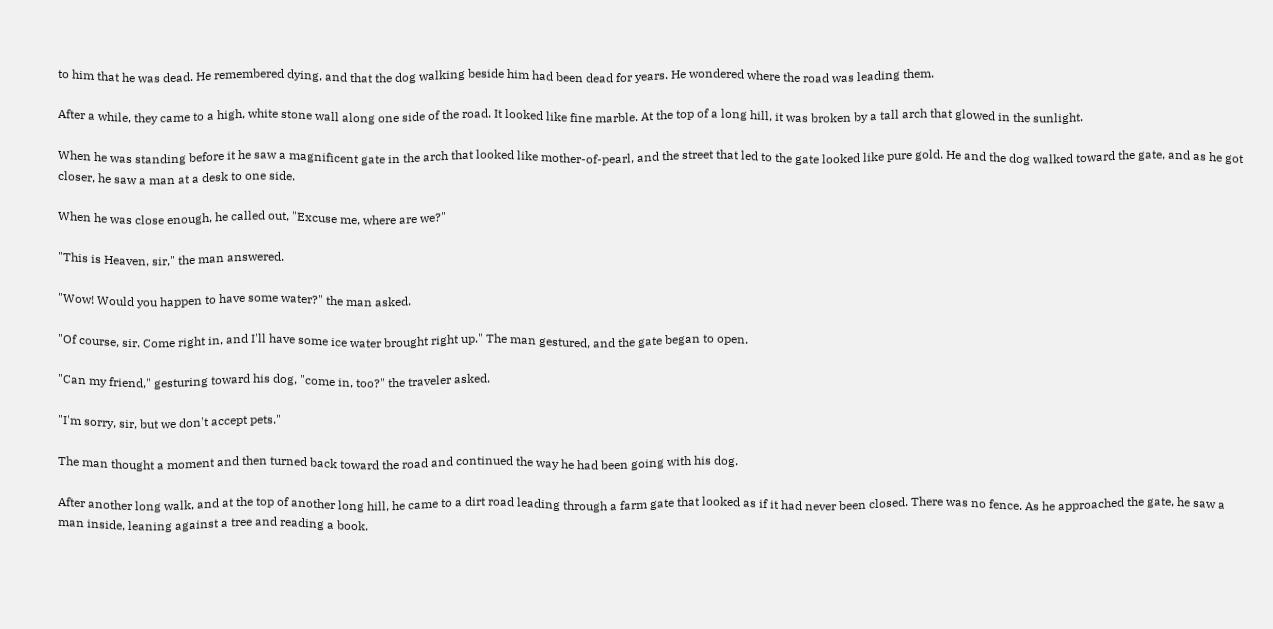to him that he was dead. He remembered dying, and that the dog walking beside him had been dead for years. He wondered where the road was leading them.

After a while, they came to a high, white stone wall along one side of the road. It looked like fine marble. At the top of a long hill, it was broken by a tall arch that glowed in the sunlight.

When he was standing before it he saw a magnificent gate in the arch that looked like mother-of-pearl, and the street that led to the gate looked like pure gold. He and the dog walked toward the gate, and as he got closer, he saw a man at a desk to one side.

When he was close enough, he called out, "Excuse me, where are we?"

"This is Heaven, sir," the man answered.

"Wow! Would you happen to have some water?" the man asked.

"Of course, sir. Come right in, and I'll have some ice water brought right up." The man gestured, and the gate began to open.

"Can my friend," gesturing toward his dog, "come in, too?" the traveler asked.

"I'm sorry, sir, but we don't accept pets."

The man thought a moment and then turned back toward the road and continued the way he had been going with his dog.

After another long walk, and at the top of another long hill, he came to a dirt road leading through a farm gate that looked as if it had never been closed. There was no fence. As he approached the gate, he saw a man inside, leaning against a tree and reading a book.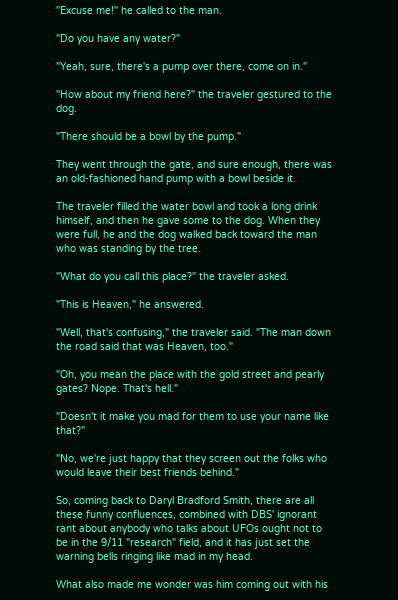"Excuse me!" he called to the man.

"Do you have any water?"

"Yeah, sure, there's a pump over there, come on in."

"How about my friend here?" the traveler gestured to the dog.

"There should be a bowl by the pump."

They went through the gate, and sure enough, there was an old-fashioned hand pump with a bowl beside it.

The traveler filled the water bowl and took a long drink himself, and then he gave some to the dog. When they were full, he and the dog walked back toward the man who was standing by the tree.

"What do you call this place?" the traveler asked.

"This is Heaven," he answered.

"Well, that's confusing," the traveler said. "The man down the road said that was Heaven, too."

"Oh, you mean the place with the gold street and pearly gates? Nope. That's hell."

"Doesn't it make you mad for them to use your name like that?"

"No, we're just happy that they screen out the folks who would leave their best friends behind."

So, coming back to Daryl Bradford Smith, there are all these funny confluences, combined with DBS' ignorant rant about anybody who talks about UFOs ought not to be in the 9/11 "research" field, and it has just set the warning bells ringing like mad in my head.

What also made me wonder was him coming out with his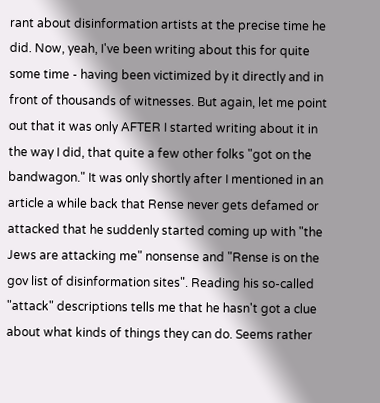rant about disinformation artists at the precise time he did. Now, yeah, I've been writing about this for quite some time - having been victimized by it directly and in front of thousands of witnesses. But again, let me point out that it was only AFTER I started writing about it in the way I did, that quite a few other folks "got on the bandwagon." It was only shortly after I mentioned in an article a while back that Rense never gets defamed or attacked that he suddenly started coming up with "the Jews are attacking me" nonsense and "Rense is on the gov list of disinformation sites". Reading his so-called "attack" descriptions tells me that he hasn't got a clue about what kinds of things they can do. Seems rather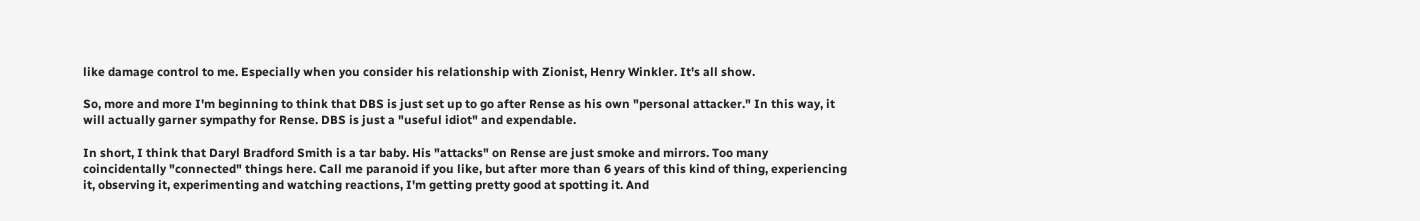like damage control to me. Especially when you consider his relationship with Zionist, Henry Winkler. It's all show.

So, more and more I'm beginning to think that DBS is just set up to go after Rense as his own "personal attacker." In this way, it will actually garner sympathy for Rense. DBS is just a "useful idiot" and expendable.

In short, I think that Daryl Bradford Smith is a tar baby. His "attacks" on Rense are just smoke and mirrors. Too many coincidentally "connected" things here. Call me paranoid if you like, but after more than 6 years of this kind of thing, experiencing it, observing it, experimenting and watching reactions, I'm getting pretty good at spotting it. And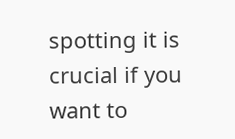spotting it is crucial if you want to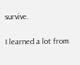survive.

I learned a lot from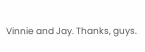Vinnie and Jay. Thanks, guys.